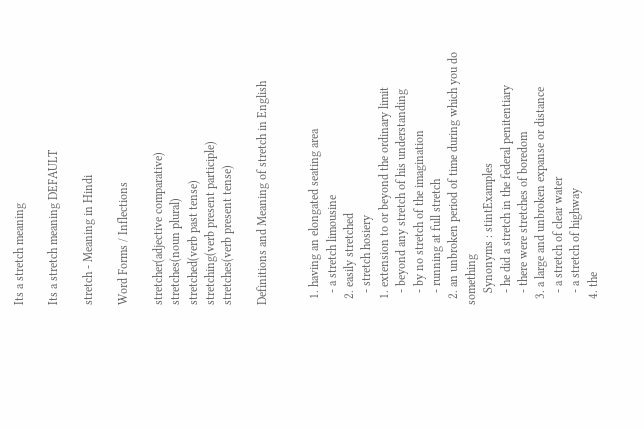Its a stretch meaning

Its a stretch meaning DEFAULT

stretch - Meaning in Hindi

Word Forms / Inflections

stretcher(adjective comparative)
stretches(noun plural)
stretched(verb past tense)
stretching(verb present participle)
stretches(verb present tense)

Definitions and Meaning of stretch in English


  1. having an elongated seating area
    - a stretch limousine
  2. easily stretched
    - stretch hosiery
  1. extension to or beyond the ordinary limit
    - beyond any stretch of his understanding
    - by no stretch of the imagination
    - running at full stretch
  2. an unbroken period of time during which you do something
    Synonyms : stintExamples
    - he did a stretch in the federal penitentiary
    - there were stretches of boredom
  3. a large and unbroken expanse or distance
    - a stretch of clear water
    - a stretch of highway
  4. the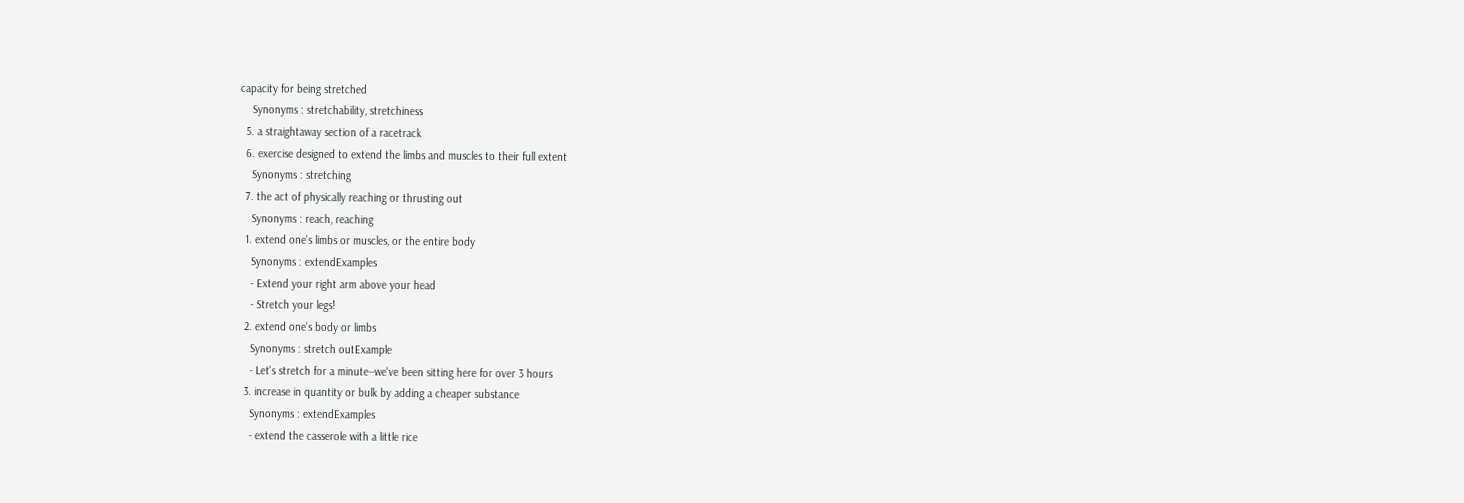capacity for being stretched
    Synonyms : stretchability, stretchiness
  5. a straightaway section of a racetrack
  6. exercise designed to extend the limbs and muscles to their full extent
    Synonyms : stretching
  7. the act of physically reaching or thrusting out
    Synonyms : reach, reaching
  1. extend one's limbs or muscles, or the entire body
    Synonyms : extendExamples
    - Extend your right arm above your head
    - Stretch your legs!
  2. extend one's body or limbs
    Synonyms : stretch outExample
    - Let's stretch for a minute--we've been sitting here for over 3 hours
  3. increase in quantity or bulk by adding a cheaper substance
    Synonyms : extendExamples
    - extend the casserole with a little rice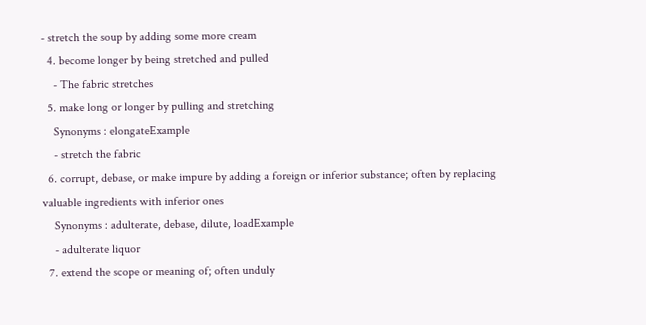- stretch the soup by adding some more cream
  4. become longer by being stretched and pulled
    - The fabric stretches
  5. make long or longer by pulling and stretching
    Synonyms : elongateExample
    - stretch the fabric
  6. corrupt, debase, or make impure by adding a foreign or inferior substance; often by replacing valuable ingredients with inferior ones
    Synonyms : adulterate, debase, dilute, loadExample
    - adulterate liquor
  7. extend the scope or meaning of; often unduly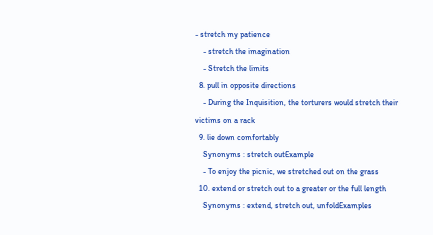- stretch my patience
    - stretch the imagination
    - Stretch the limits
  8. pull in opposite directions
    - During the Inquisition, the torturers would stretch their victims on a rack
  9. lie down comfortably
    Synonyms : stretch outExample
    - To enjoy the picnic, we stretched out on the grass
  10. extend or stretch out to a greater or the full length
    Synonyms : extend, stretch out, unfoldExamples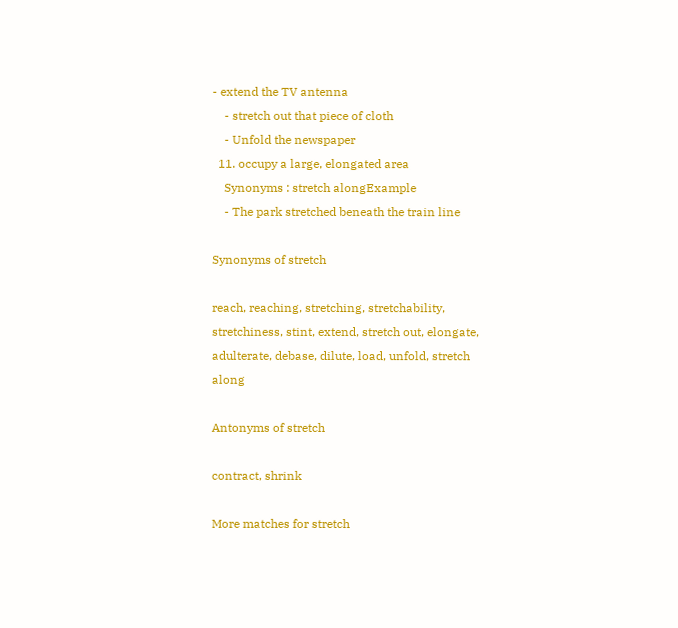- extend the TV antenna
    - stretch out that piece of cloth
    - Unfold the newspaper
  11. occupy a large, elongated area
    Synonyms : stretch alongExample
    - The park stretched beneath the train line

Synonyms of stretch

reach, reaching, stretching, stretchability, stretchiness, stint, extend, stretch out, elongate, adulterate, debase, dilute, load, unfold, stretch along

Antonyms of stretch

contract, shrink

More matches for stretch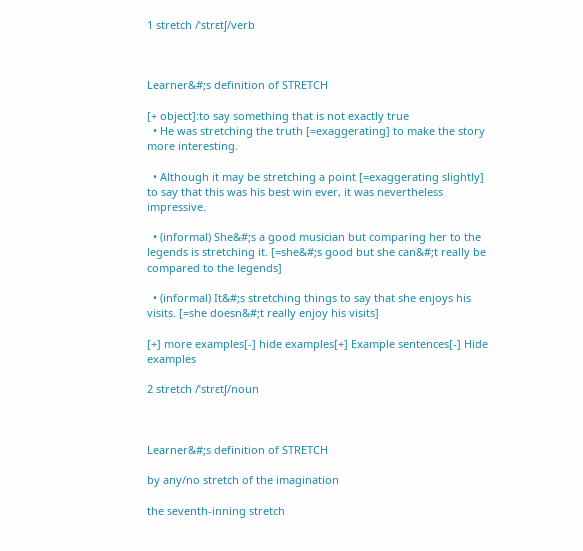1 stretch /ˈstrɛtʃ/verb



Learner&#;s definition of STRETCH

[+ object]:to say something that is not exactly true
  • He was stretching the truth [=exaggerating] to make the story more interesting.

  • Although it may be stretching a point [=exaggerating slightly] to say that this was his best win ever, it was nevertheless impressive.

  • (informal) She&#;s a good musician but comparing her to the legends is stretching it. [=she&#;s good but she can&#;t really be compared to the legends]

  • (informal) It&#;s stretching things to say that she enjoys his visits. [=she doesn&#;t really enjoy his visits]

[+] more examples[-] hide examples[+] Example sentences[-] Hide examples

2 stretch /ˈstrɛtʃ/noun



Learner&#;s definition of STRETCH

by any/no stretch of the imagination

the seventh-inning stretch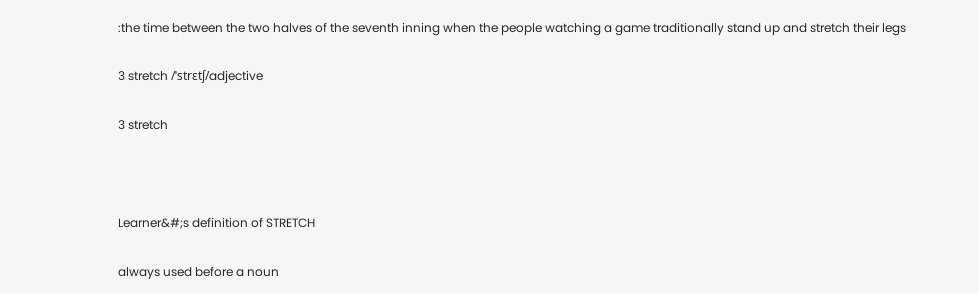:the time between the two halves of the seventh inning when the people watching a game traditionally stand up and stretch their legs

3 stretch /ˈstrɛtʃ/adjective

3 stretch



Learner&#;s definition of STRETCH

always used before a noun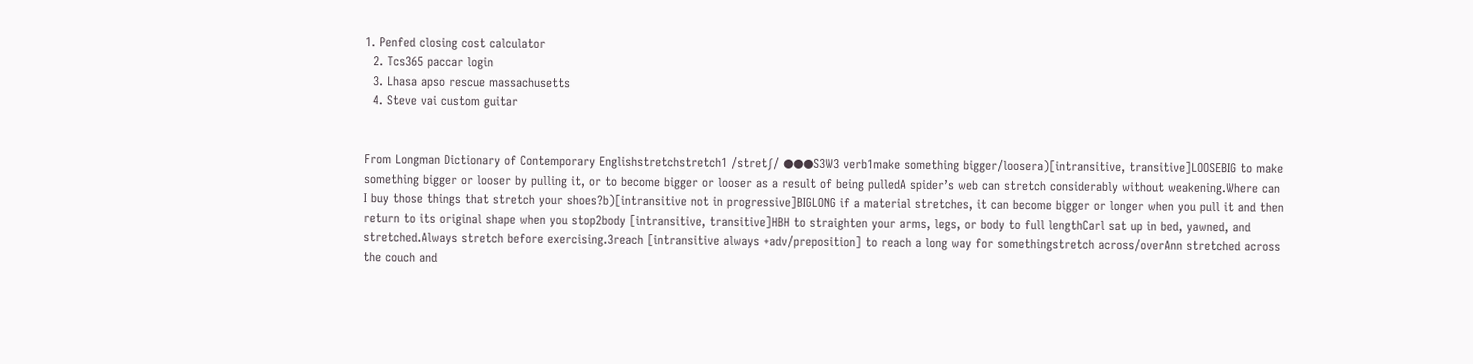1. Penfed closing cost calculator
  2. Tcs365 paccar login
  3. Lhasa apso rescue massachusetts
  4. Steve vai custom guitar


From Longman Dictionary of Contemporary Englishstretchstretch1 /stretʃ/ ●●●S3W3 verb1make something bigger/loosera)[intransitive, transitive]LOOSEBIG to make something bigger or looser by pulling it, or to become bigger or looser as a result of being pulledA spider’s web can stretch considerably without weakening.Where can I buy those things that stretch your shoes?b)[intransitive not in progressive]BIGLONG if a material stretches, it can become bigger or longer when you pull it and then return to its original shape when you stop2body [intransitive, transitive]HBH to straighten your arms, legs, or body to full lengthCarl sat up in bed, yawned, and stretched.Always stretch before exercising.3reach [intransitive always +adv/preposition] to reach a long way for somethingstretch across/overAnn stretched across the couch and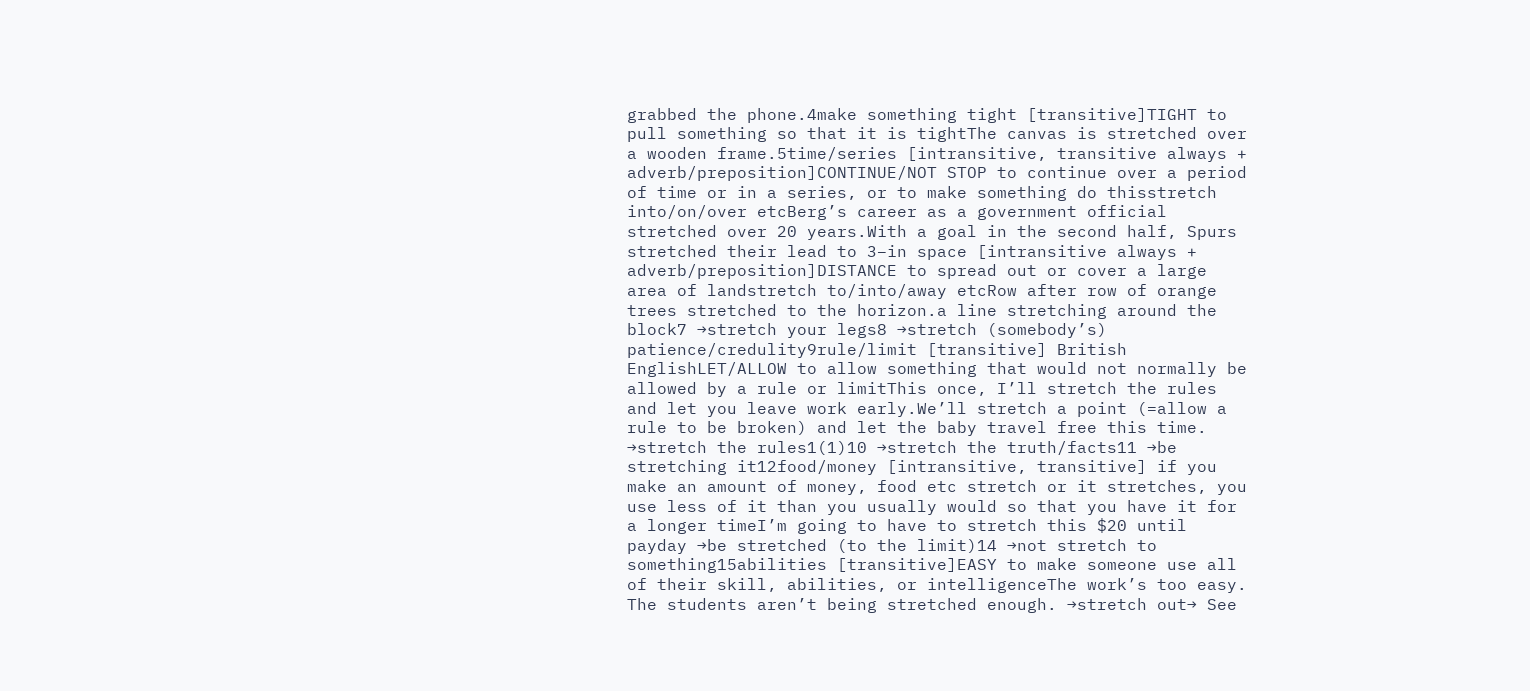grabbed the phone.4make something tight [transitive]TIGHT to pull something so that it is tightThe canvas is stretched over a wooden frame.5time/series [intransitive, transitive always + adverb/preposition]CONTINUE/NOT STOP to continue over a period of time or in a series, or to make something do thisstretch into/on/over etcBerg’s career as a government official stretched over 20 years.With a goal in the second half, Spurs stretched their lead to 3–in space [intransitive always + adverb/preposition]DISTANCE to spread out or cover a large area of landstretch to/into/away etcRow after row of orange trees stretched to the horizon.a line stretching around the block7 →stretch your legs8 →stretch (somebody’s) patience/credulity9rule/limit [transitive] British EnglishLET/ALLOW to allow something that would not normally be allowed by a rule or limitThis once, I’ll stretch the rules and let you leave work early.We’ll stretch a point (=allow a rule to be broken) and let the baby travel free this time. →stretch the rules1(1)10 →stretch the truth/facts11 →be stretching it12food/money [intransitive, transitive] if you make an amount of money, food etc stretch or it stretches, you use less of it than you usually would so that you have it for a longer timeI’m going to have to stretch this $20 until payday →be stretched (to the limit)14 →not stretch to something15abilities [transitive]EASY to make someone use all of their skill, abilities, or intelligenceThe work’s too easy. The students aren’t being stretched enough. →stretch out→ See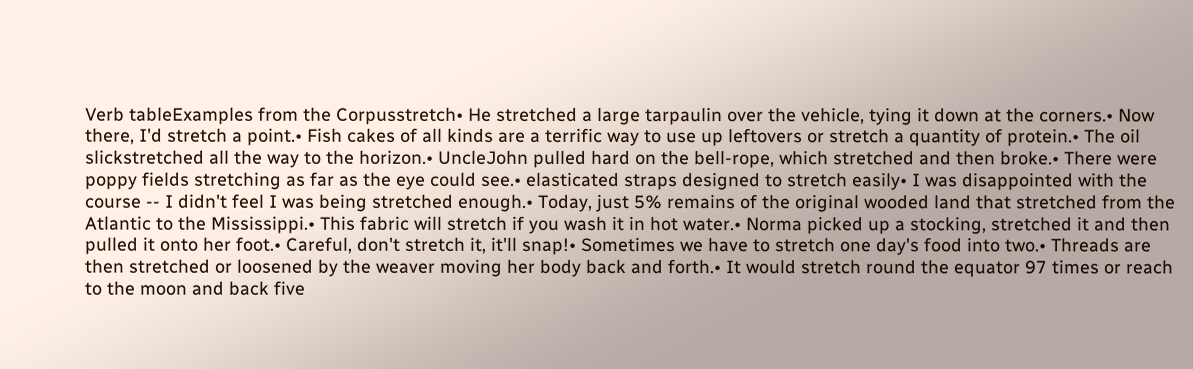Verb tableExamples from the Corpusstretch• He stretched a large tarpaulin over the vehicle, tying it down at the corners.• Now there, I'd stretch a point.• Fish cakes of all kinds are a terrific way to use up leftovers or stretch a quantity of protein.• The oil slickstretched all the way to the horizon.• UncleJohn pulled hard on the bell-rope, which stretched and then broke.• There were poppy fields stretching as far as the eye could see.• elasticated straps designed to stretch easily• I was disappointed with the course -- I didn't feel I was being stretched enough.• Today, just 5% remains of the original wooded land that stretched from the Atlantic to the Mississippi.• This fabric will stretch if you wash it in hot water.• Norma picked up a stocking, stretched it and then pulled it onto her foot.• Careful, don't stretch it, it'll snap!• Sometimes we have to stretch one day's food into two.• Threads are then stretched or loosened by the weaver moving her body back and forth.• It would stretch round the equator 97 times or reach to the moon and back five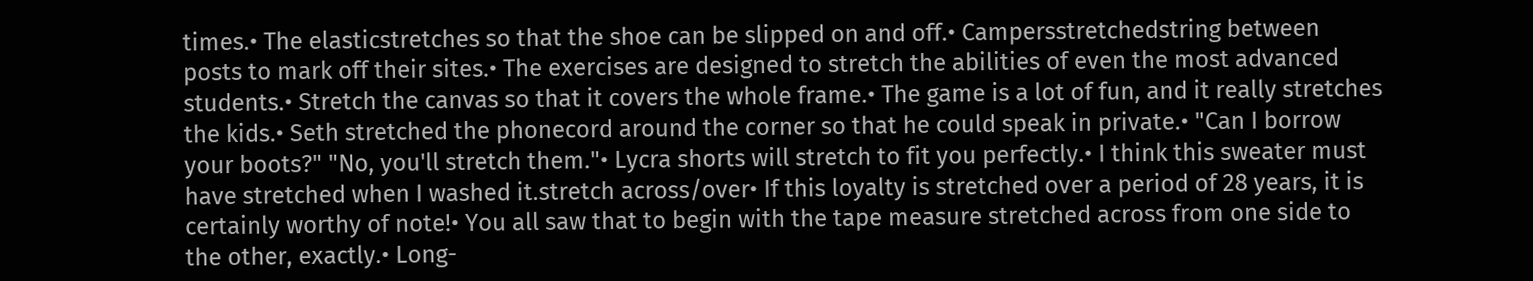times.• The elasticstretches so that the shoe can be slipped on and off.• Campersstretchedstring between posts to mark off their sites.• The exercises are designed to stretch the abilities of even the most advanced students.• Stretch the canvas so that it covers the whole frame.• The game is a lot of fun, and it really stretches the kids.• Seth stretched the phonecord around the corner so that he could speak in private.• "Can I borrow your boots?" "No, you'll stretch them."• Lycra shorts will stretch to fit you perfectly.• I think this sweater must have stretched when I washed it.stretch across/over• If this loyalty is stretched over a period of 28 years, it is certainly worthy of note!• You all saw that to begin with the tape measure stretched across from one side to the other, exactly.• Long-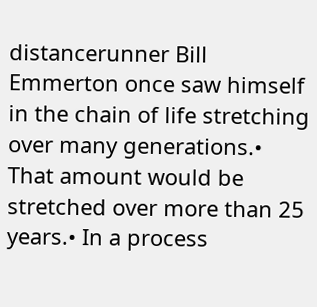distancerunner Bill Emmerton once saw himself in the chain of life stretching over many generations.• That amount would be stretched over more than 25 years.• In a process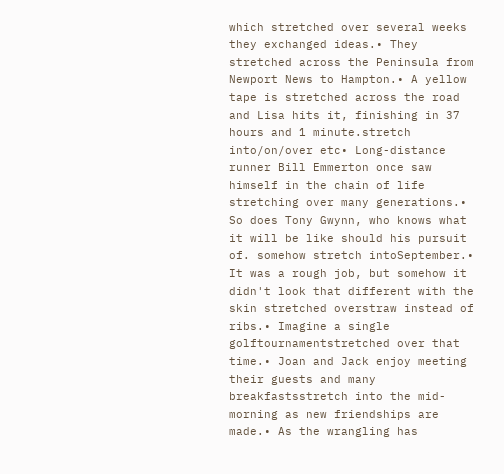which stretched over several weeks they exchanged ideas.• They stretched across the Peninsula from Newport News to Hampton.• A yellow tape is stretched across the road and Lisa hits it, finishing in 37 hours and 1 minute.stretch into/on/over etc• Long-distance runner Bill Emmerton once saw himself in the chain of life stretching over many generations.• So does Tony Gwynn, who knows what it will be like should his pursuit of. somehow stretch intoSeptember.• It was a rough job, but somehow it didn't look that different with the skin stretched overstraw instead of ribs.• Imagine a single golftournamentstretched over that time.• Joan and Jack enjoy meeting their guests and many breakfastsstretch into the mid-morning as new friendships are made.• As the wrangling has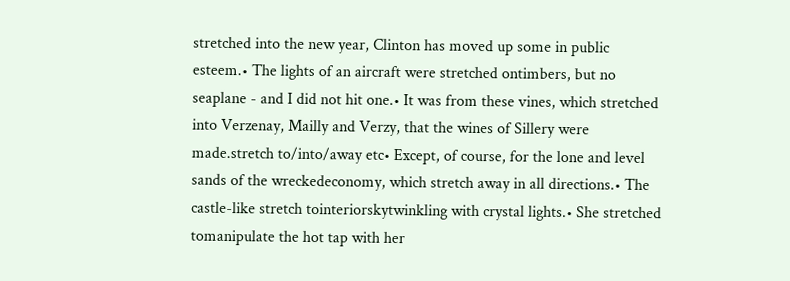stretched into the new year, Clinton has moved up some in public esteem.• The lights of an aircraft were stretched ontimbers, but no seaplane - and I did not hit one.• It was from these vines, which stretched into Verzenay, Mailly and Verzy, that the wines of Sillery were made.stretch to/into/away etc• Except, of course, for the lone and level sands of the wreckedeconomy, which stretch away in all directions.• The castle-like stretch tointeriorskytwinkling with crystal lights.• She stretched tomanipulate the hot tap with her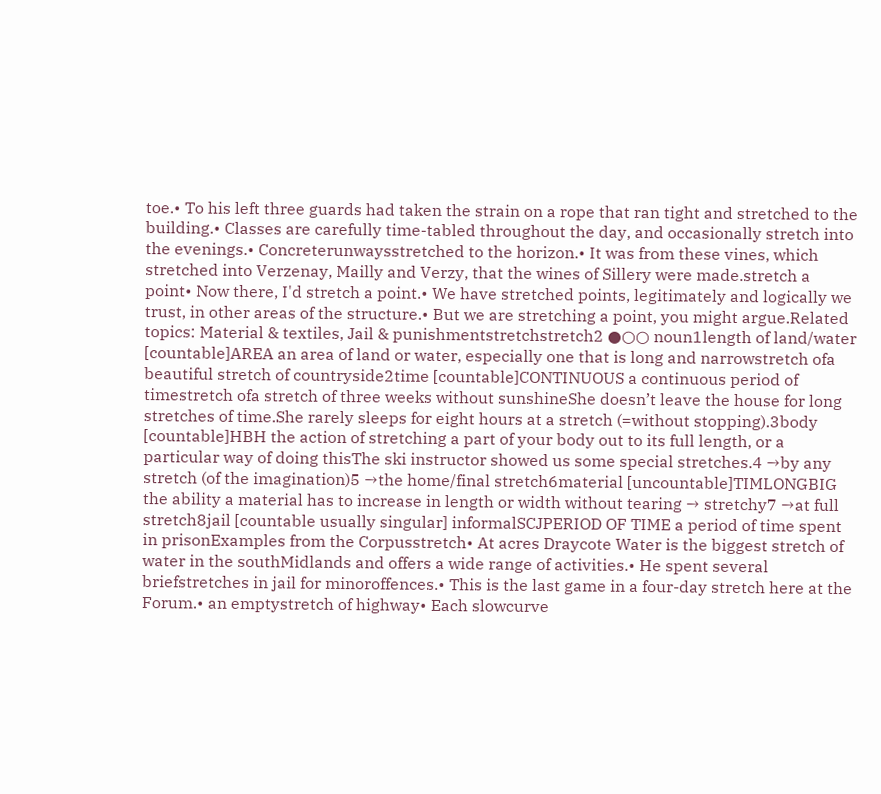toe.• To his left three guards had taken the strain on a rope that ran tight and stretched to the building.• Classes are carefully time-tabled throughout the day, and occasionally stretch into the evenings.• Concreterunwaysstretched to the horizon.• It was from these vines, which stretched into Verzenay, Mailly and Verzy, that the wines of Sillery were made.stretch a point• Now there, I'd stretch a point.• We have stretched points, legitimately and logically we trust, in other areas of the structure.• But we are stretching a point, you might argue.Related topics: Material & textiles, Jail & punishmentstretchstretch2 ●○○ noun1length of land/water [countable]AREA an area of land or water, especially one that is long and narrowstretch ofa beautiful stretch of countryside2time [countable]CONTINUOUS a continuous period of timestretch ofa stretch of three weeks without sunshineShe doesn’t leave the house for long stretches of time.She rarely sleeps for eight hours at a stretch (=without stopping).3body [countable]HBH the action of stretching a part of your body out to its full length, or a particular way of doing thisThe ski instructor showed us some special stretches.4 →by any stretch (of the imagination)5 →the home/final stretch6material [uncountable]TIMLONGBIG the ability a material has to increase in length or width without tearing → stretchy7 →at full stretch8jail [countable usually singular] informalSCJPERIOD OF TIME a period of time spent in prisonExamples from the Corpusstretch• At acres Draycote Water is the biggest stretch of water in the southMidlands and offers a wide range of activities.• He spent several briefstretches in jail for minoroffences.• This is the last game in a four-day stretch here at the Forum.• an emptystretch of highway• Each slowcurve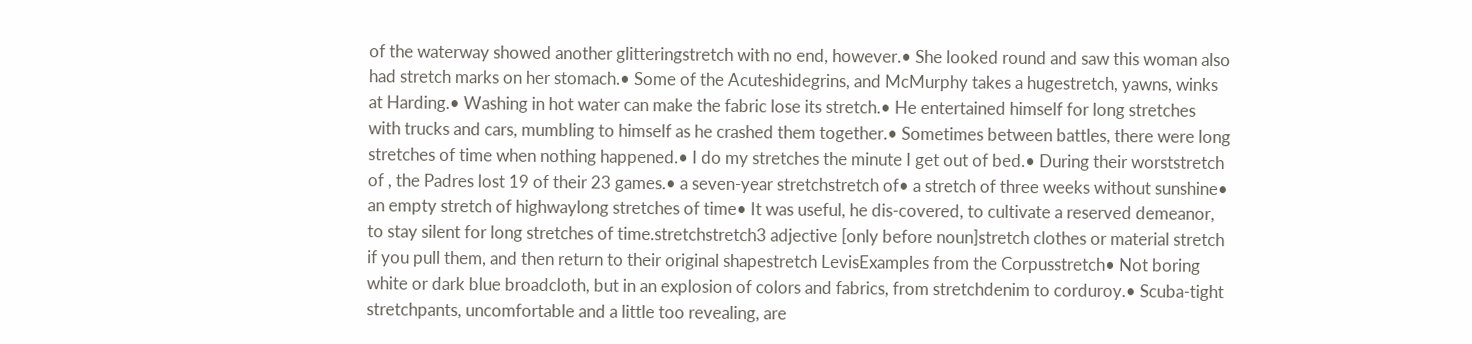of the waterway showed another glitteringstretch with no end, however.• She looked round and saw this woman also had stretch marks on her stomach.• Some of the Acuteshidegrins, and McMurphy takes a hugestretch, yawns, winks at Harding.• Washing in hot water can make the fabric lose its stretch.• He entertained himself for long stretches with trucks and cars, mumbling to himself as he crashed them together.• Sometimes between battles, there were long stretches of time when nothing happened.• I do my stretches the minute I get out of bed.• During their worststretch of , the Padres lost 19 of their 23 games.• a seven-year stretchstretch of• a stretch of three weeks without sunshine• an empty stretch of highwaylong stretches of time• It was useful, he dis-covered, to cultivate a reserved demeanor, to stay silent for long stretches of time.stretchstretch3 adjective [only before noun]stretch clothes or material stretch if you pull them, and then return to their original shapestretch LevisExamples from the Corpusstretch• Not boring white or dark blue broadcloth, but in an explosion of colors and fabrics, from stretchdenim to corduroy.• Scuba-tight stretchpants, uncomfortable and a little too revealing, are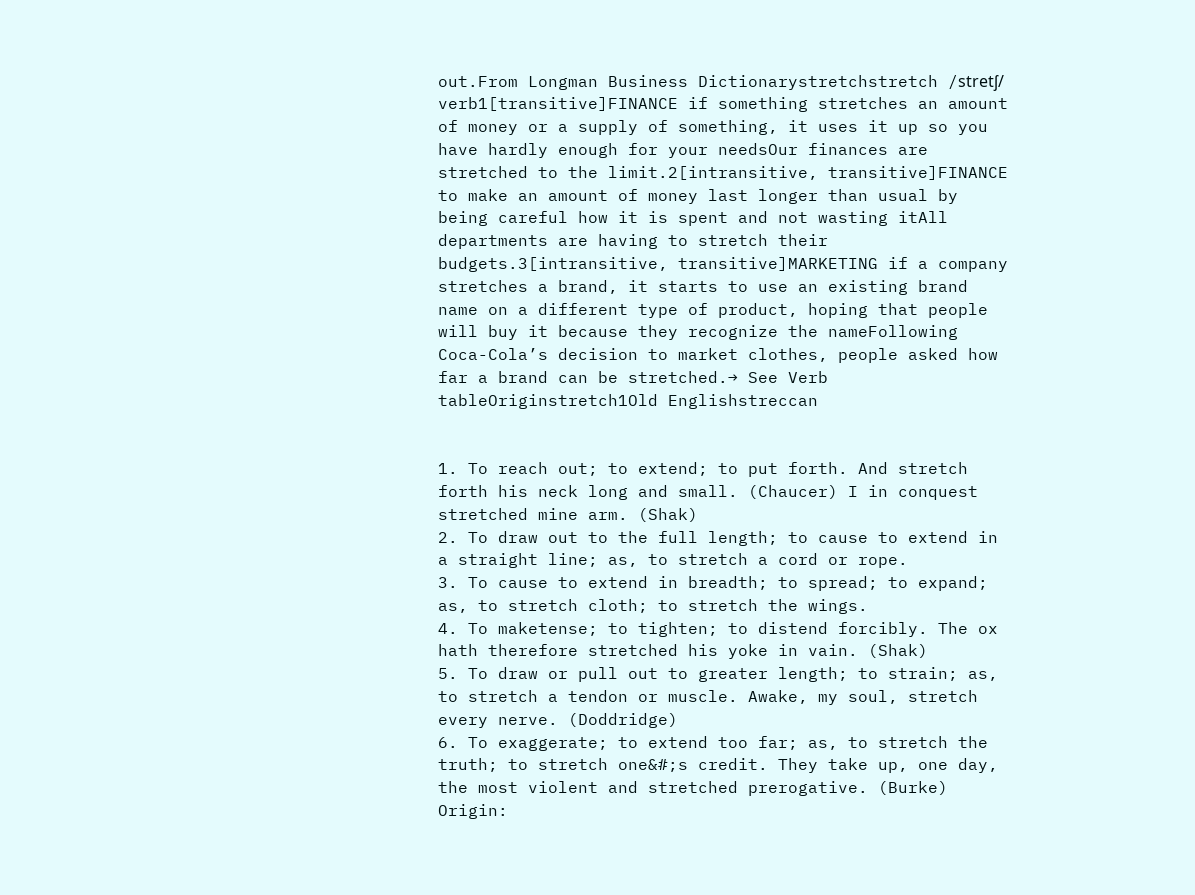out.From Longman Business Dictionarystretchstretch /stretʃ/ verb1[transitive]FINANCE if something stretches an amount of money or a supply of something, it uses it up so you have hardly enough for your needsOur finances are stretched to the limit.2[intransitive, transitive]FINANCE to make an amount of money last longer than usual by being careful how it is spent and not wasting itAll departments are having to stretch their budgets.3[intransitive, transitive]MARKETING if a company stretches a brand, it starts to use an existing brand name on a different type of product, hoping that people will buy it because they recognize the nameFollowing Coca-Cola’s decision to market clothes, people asked how far a brand can be stretched.→ See Verb tableOriginstretch1Old Englishstreccan


1. To reach out; to extend; to put forth. And stretch forth his neck long and small. (Chaucer) I in conquest stretched mine arm. (Shak)
2. To draw out to the full length; to cause to extend in a straight line; as, to stretch a cord or rope.
3. To cause to extend in breadth; to spread; to expand; as, to stretch cloth; to stretch the wings.
4. To maketense; to tighten; to distend forcibly. The ox hath therefore stretched his yoke in vain. (Shak)
5. To draw or pull out to greater length; to strain; as, to stretch a tendon or muscle. Awake, my soul, stretch every nerve. (Doddridge)
6. To exaggerate; to extend too far; as, to stretch the truth; to stretch one&#;s credit. They take up, one day, the most violent and stretched prerogative. (Burke)
Origin: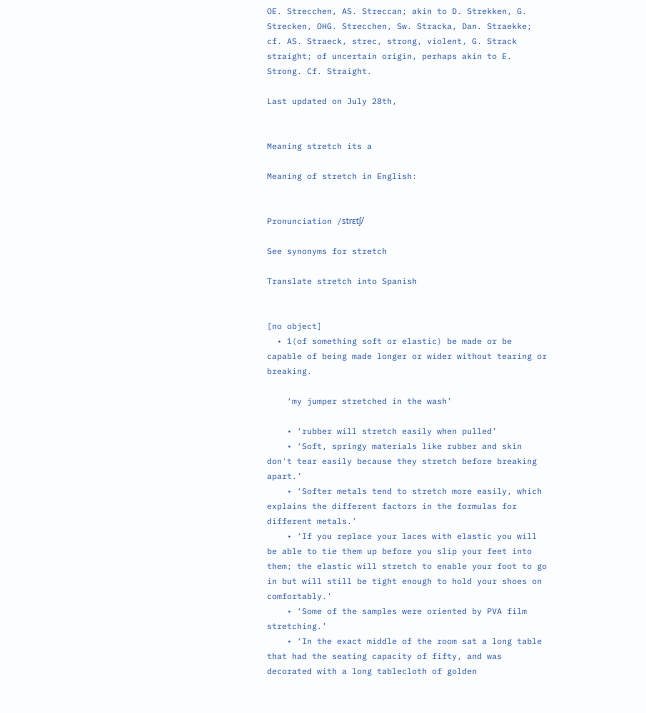OE. Strecchen, AS. Streccan; akin to D. Strekken, G. Strecken, OHG. Strecchen, Sw. Stracka, Dan. Straekke; cf. AS. Straeck, strec, strong, violent, G. Strack straight; of uncertain origin, perhaps akin to E. Strong. Cf. Straight.

Last updated on July 28th,


Meaning stretch its a

Meaning of stretch in English:


Pronunciation /strɛtʃ/

See synonyms for stretch

Translate stretch into Spanish


[no object]
  • 1(of something soft or elastic) be made or be capable of being made longer or wider without tearing or breaking.

    ‘my jumper stretched in the wash’

    • ‘rubber will stretch easily when pulled’
    • ‘Soft, springy materials like rubber and skin don't tear easily because they stretch before breaking apart.’
    • ‘Softer metals tend to stretch more easily, which explains the different factors in the formulas for different metals.’
    • ‘If you replace your laces with elastic you will be able to tie them up before you slip your feet into them; the elastic will stretch to enable your foot to go in but will still be tight enough to hold your shoes on comfortably.’
    • ‘Some of the samples were oriented by PVA film stretching.’
    • ‘In the exact middle of the room sat a long table that had the seating capacity of fifty, and was decorated with a long tablecloth of golden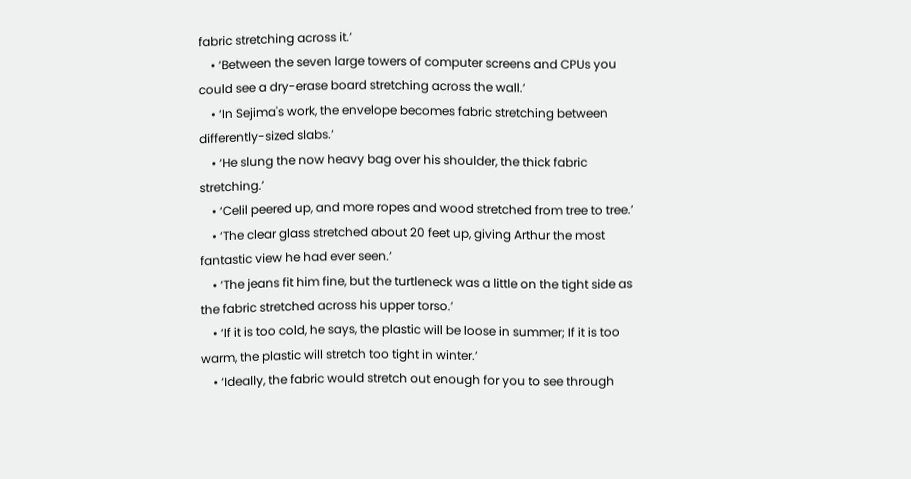fabric stretching across it.’
    • ‘Between the seven large towers of computer screens and CPUs you could see a dry-erase board stretching across the wall.’
    • ‘In Sejima's work, the envelope becomes fabric stretching between differently-sized slabs.’
    • ‘He slung the now heavy bag over his shoulder, the thick fabric stretching.’
    • ‘Celil peered up, and more ropes and wood stretched from tree to tree.’
    • ‘The clear glass stretched about 20 feet up, giving Arthur the most fantastic view he had ever seen.’
    • ‘The jeans fit him fine, but the turtleneck was a little on the tight side as the fabric stretched across his upper torso.’
    • ‘If it is too cold, he says, the plastic will be loose in summer; If it is too warm, the plastic will stretch too tight in winter.’
    • ‘Ideally, the fabric would stretch out enough for you to see through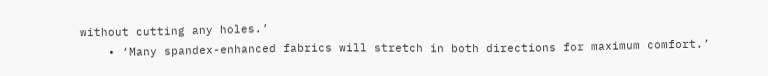without cutting any holes.’
    • ‘Many spandex-enhanced fabrics will stretch in both directions for maximum comfort.’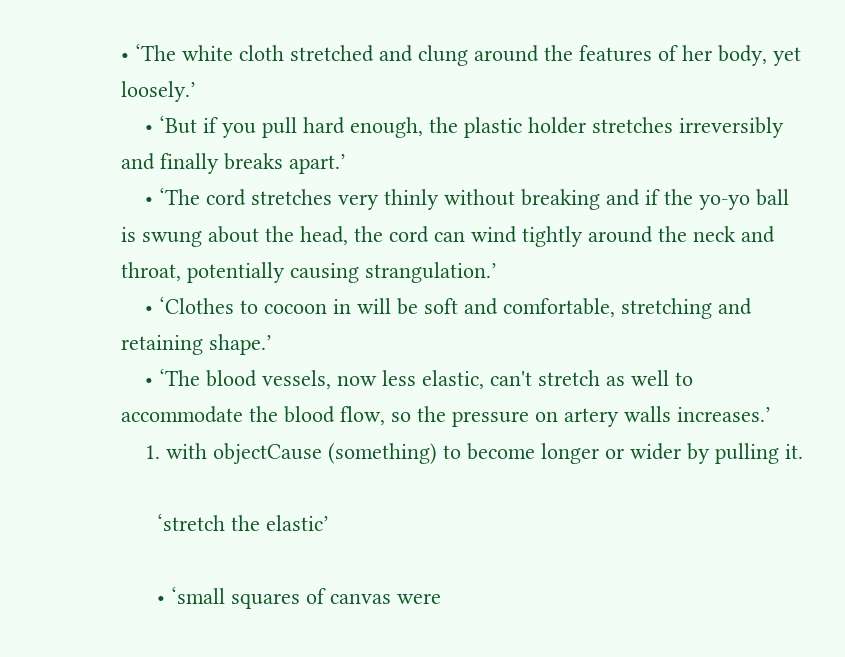• ‘The white cloth stretched and clung around the features of her body, yet loosely.’
    • ‘But if you pull hard enough, the plastic holder stretches irreversibly and finally breaks apart.’
    • ‘The cord stretches very thinly without breaking and if the yo-yo ball is swung about the head, the cord can wind tightly around the neck and throat, potentially causing strangulation.’
    • ‘Clothes to cocoon in will be soft and comfortable, stretching and retaining shape.’
    • ‘The blood vessels, now less elastic, can't stretch as well to accommodate the blood flow, so the pressure on artery walls increases.’
    1. with objectCause (something) to become longer or wider by pulling it.

      ‘stretch the elastic’

      • ‘small squares of canvas were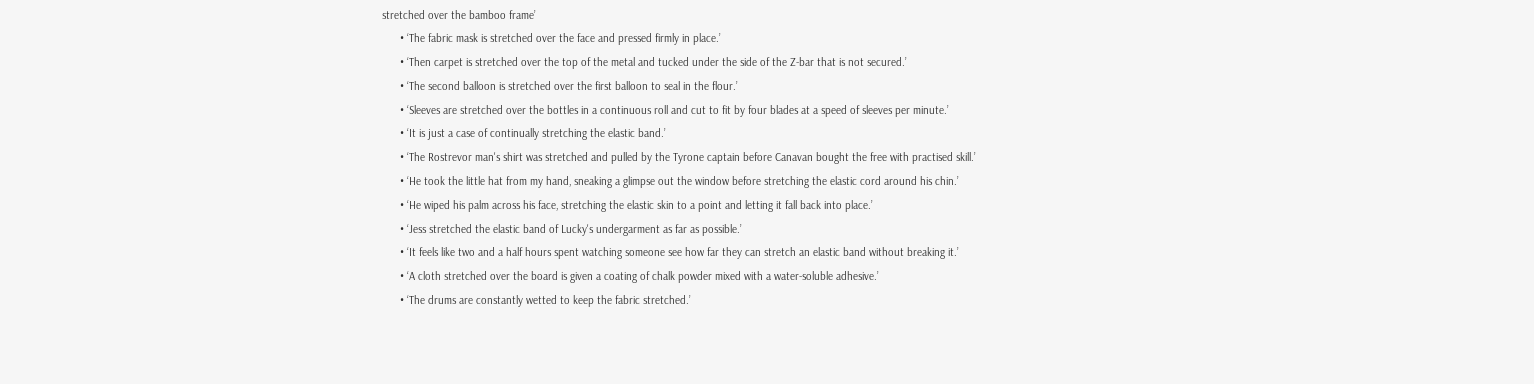stretched over the bamboo frame’
      • ‘The fabric mask is stretched over the face and pressed firmly in place.’
      • ‘Then carpet is stretched over the top of the metal and tucked under the side of the Z-bar that is not secured.’
      • ‘The second balloon is stretched over the first balloon to seal in the flour.’
      • ‘Sleeves are stretched over the bottles in a continuous roll and cut to fit by four blades at a speed of sleeves per minute.’
      • ‘It is just a case of continually stretching the elastic band.’
      • ‘The Rostrevor man's shirt was stretched and pulled by the Tyrone captain before Canavan bought the free with practised skill.’
      • ‘He took the little hat from my hand, sneaking a glimpse out the window before stretching the elastic cord around his chin.’
      • ‘He wiped his palm across his face, stretching the elastic skin to a point and letting it fall back into place.’
      • ‘Jess stretched the elastic band of Lucky's undergarment as far as possible.’
      • ‘It feels like two and a half hours spent watching someone see how far they can stretch an elastic band without breaking it.’
      • ‘A cloth stretched over the board is given a coating of chalk powder mixed with a water-soluble adhesive.’
      • ‘The drums are constantly wetted to keep the fabric stretched.’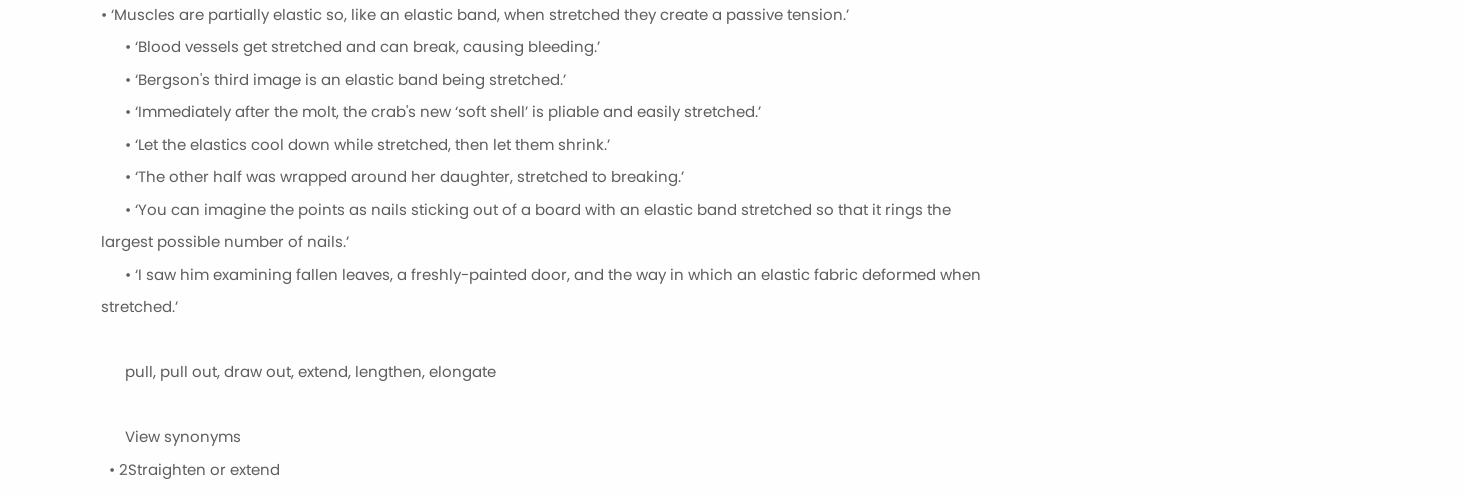• ‘Muscles are partially elastic so, like an elastic band, when stretched they create a passive tension.’
      • ‘Blood vessels get stretched and can break, causing bleeding.’
      • ‘Bergson's third image is an elastic band being stretched.’
      • ‘Immediately after the molt, the crab's new ‘soft shell’ is pliable and easily stretched.’
      • ‘Let the elastics cool down while stretched, then let them shrink.’
      • ‘The other half was wrapped around her daughter, stretched to breaking.’
      • ‘You can imagine the points as nails sticking out of a board with an elastic band stretched so that it rings the largest possible number of nails.’
      • ‘I saw him examining fallen leaves, a freshly-painted door, and the way in which an elastic fabric deformed when stretched.’

      pull, pull out, draw out, extend, lengthen, elongate

      View synonyms
  • 2Straighten or extend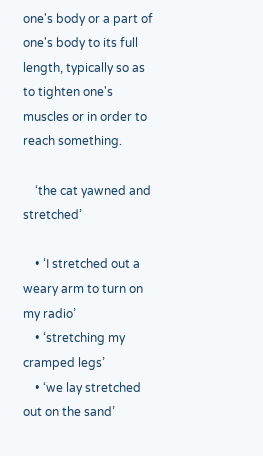one's body or a part of one's body to its full length, typically so as to tighten one's muscles or in order to reach something.

    ‘the cat yawned and stretched’

    • ‘I stretched out a weary arm to turn on my radio’
    • ‘stretching my cramped legs’
    • ‘we lay stretched out on the sand’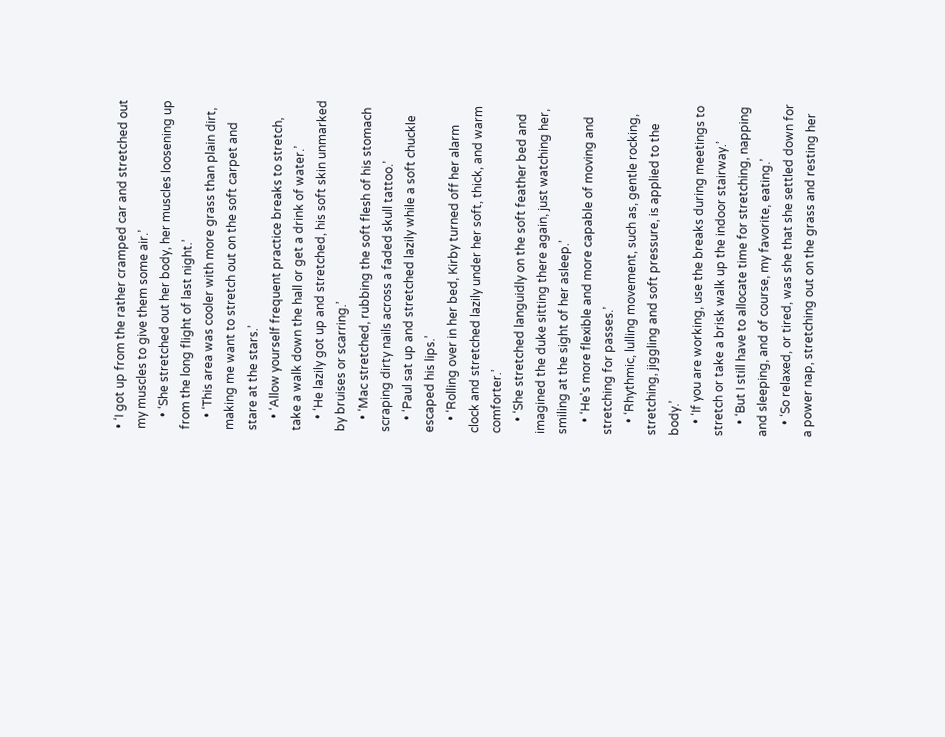• ‘I got up from the rather cramped car and stretched out my muscles to give them some air.’
    • ‘She stretched out her body, her muscles loosening up from the long flight of last night.’
    • ‘This area was cooler with more grass than plain dirt, making me want to stretch out on the soft carpet and stare at the stars.’
    • ‘Allow yourself frequent practice breaks to stretch, take a walk down the hall or get a drink of water.’
    • ‘He lazily got up and stretched, his soft skin unmarked by bruises or scarring.’
    • ‘Mac stretched, rubbing the soft flesh of his stomach scraping dirty nails across a faded skull tattoo.’
    • ‘Paul sat up and stretched lazily while a soft chuckle escaped his lips.’
    • ‘Rolling over in her bed, Kirby turned off her alarm clock and stretched lazily under her soft, thick, and warm comforter.’
    • ‘She stretched languidly on the soft feather bed and imagined the duke sitting there again, just watching her, smiling at the sight of her asleep.’
    • ‘He's more flexible and more capable of moving and stretching for passes.’
    • ‘Rhythmic, lulling movement, such as, gentle rocking, stretching, jiggling and soft pressure, is applied to the body.’
    • ‘If you are working, use the breaks during meetings to stretch or take a brisk walk up the indoor stairway.’
    • ‘But I still have to allocate time for stretching, napping and sleeping, and of course, my favorite, eating.’
    • ‘So relaxed, or tired, was she that she settled down for a power nap, stretching out on the grass and resting her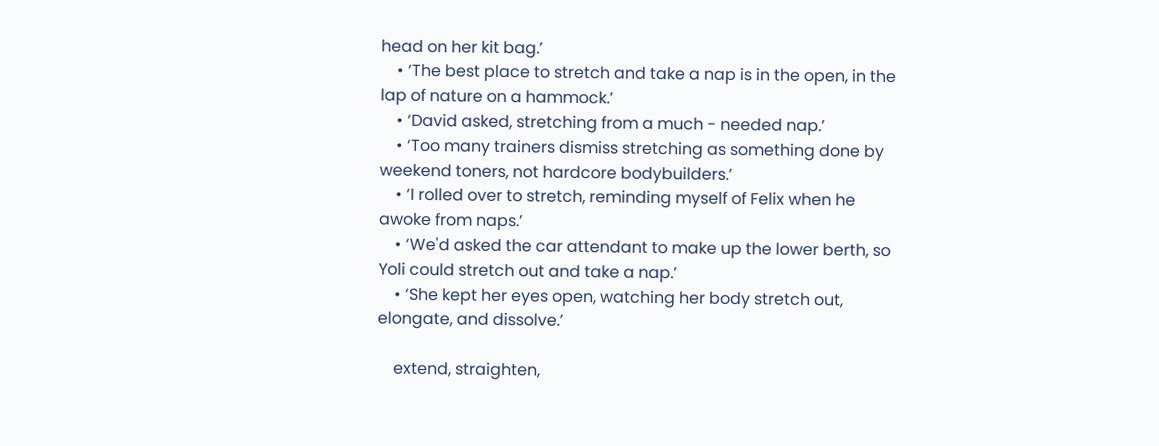head on her kit bag.’
    • ‘The best place to stretch and take a nap is in the open, in the lap of nature on a hammock.’
    • ‘David asked, stretching from a much - needed nap.’
    • ‘Too many trainers dismiss stretching as something done by weekend toners, not hardcore bodybuilders.’
    • ‘I rolled over to stretch, reminding myself of Felix when he awoke from naps.’
    • ‘We'd asked the car attendant to make up the lower berth, so Yoli could stretch out and take a nap.’
    • ‘She kept her eyes open, watching her body stretch out, elongate, and dissolve.’

    extend, straighten,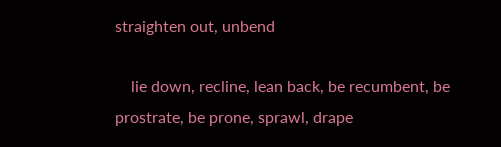straighten out, unbend

    lie down, recline, lean back, be recumbent, be prostrate, be prone, sprawl, drape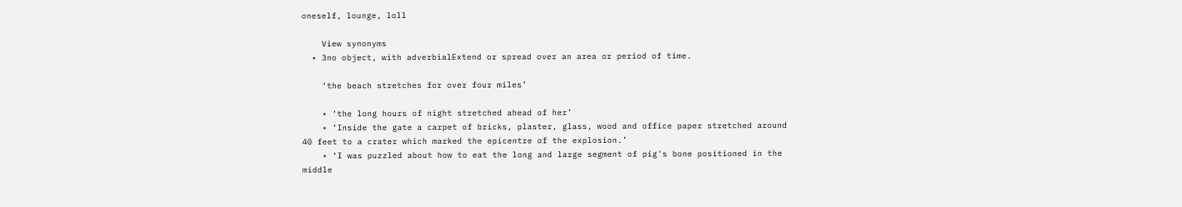oneself, lounge, loll

    View synonyms
  • 3no object, with adverbialExtend or spread over an area or period of time.

    ‘the beach stretches for over four miles’

    • ‘the long hours of night stretched ahead of her’
    • ‘Inside the gate a carpet of bricks, plaster, glass, wood and office paper stretched around 40 feet to a crater which marked the epicentre of the explosion.’
    • ‘I was puzzled about how to eat the long and large segment of pig's bone positioned in the middle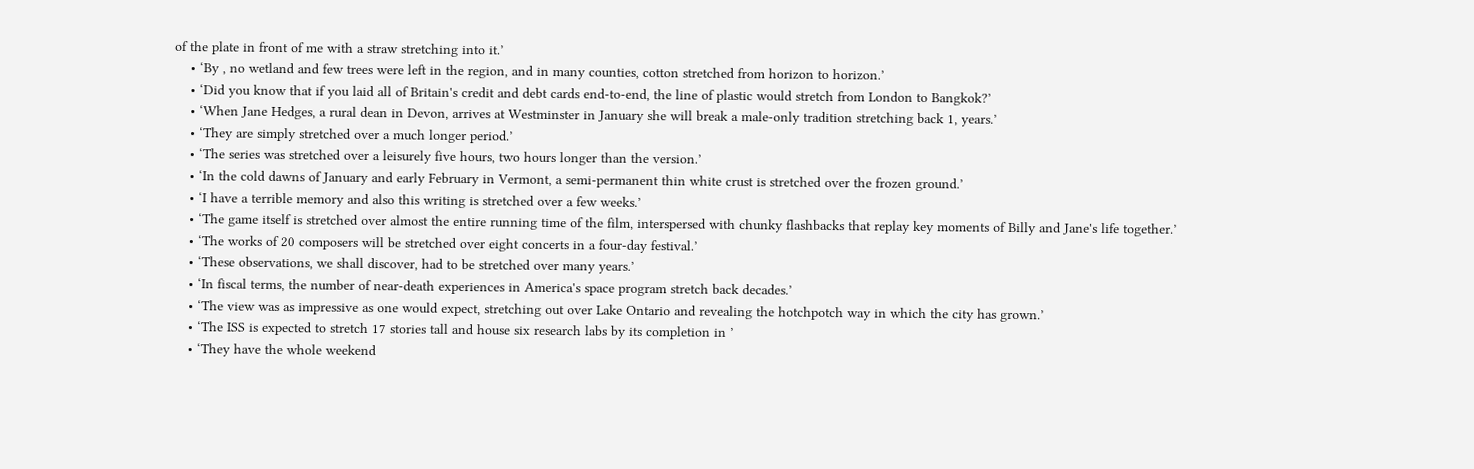of the plate in front of me with a straw stretching into it.’
    • ‘By , no wetland and few trees were left in the region, and in many counties, cotton stretched from horizon to horizon.’
    • ‘Did you know that if you laid all of Britain's credit and debt cards end-to-end, the line of plastic would stretch from London to Bangkok?’
    • ‘When Jane Hedges, a rural dean in Devon, arrives at Westminster in January she will break a male-only tradition stretching back 1, years.’
    • ‘They are simply stretched over a much longer period.’
    • ‘The series was stretched over a leisurely five hours, two hours longer than the version.’
    • ‘In the cold dawns of January and early February in Vermont, a semi-permanent thin white crust is stretched over the frozen ground.’
    • ‘I have a terrible memory and also this writing is stretched over a few weeks.’
    • ‘The game itself is stretched over almost the entire running time of the film, interspersed with chunky flashbacks that replay key moments of Billy and Jane's life together.’
    • ‘The works of 20 composers will be stretched over eight concerts in a four-day festival.’
    • ‘These observations, we shall discover, had to be stretched over many years.’
    • ‘In fiscal terms, the number of near-death experiences in America's space program stretch back decades.’
    • ‘The view was as impressive as one would expect, stretching out over Lake Ontario and revealing the hotchpotch way in which the city has grown.’
    • ‘The ISS is expected to stretch 17 stories tall and house six research labs by its completion in ’
    • ‘They have the whole weekend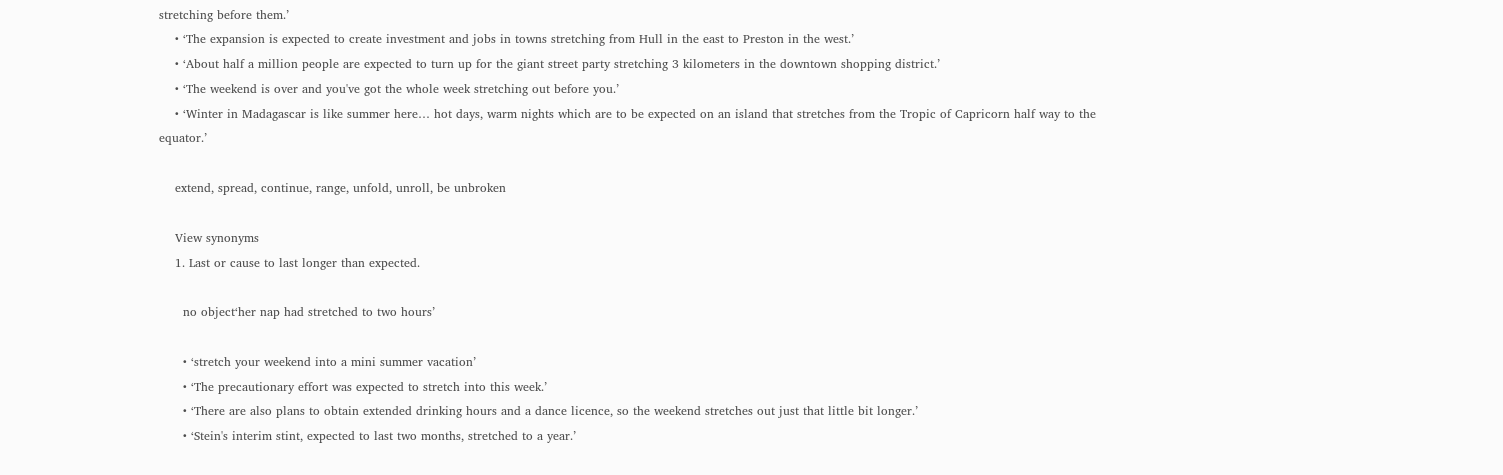stretching before them.’
    • ‘The expansion is expected to create investment and jobs in towns stretching from Hull in the east to Preston in the west.’
    • ‘About half a million people are expected to turn up for the giant street party stretching 3 kilometers in the downtown shopping district.’
    • ‘The weekend is over and you've got the whole week stretching out before you.’
    • ‘Winter in Madagascar is like summer here… hot days, warm nights which are to be expected on an island that stretches from the Tropic of Capricorn half way to the equator.’

    extend, spread, continue, range, unfold, unroll, be unbroken

    View synonyms
    1. Last or cause to last longer than expected.

      no object‘her nap had stretched to two hours’

      • ‘stretch your weekend into a mini summer vacation’
      • ‘The precautionary effort was expected to stretch into this week.’
      • ‘There are also plans to obtain extended drinking hours and a dance licence, so the weekend stretches out just that little bit longer.’
      • ‘Stein's interim stint, expected to last two months, stretched to a year.’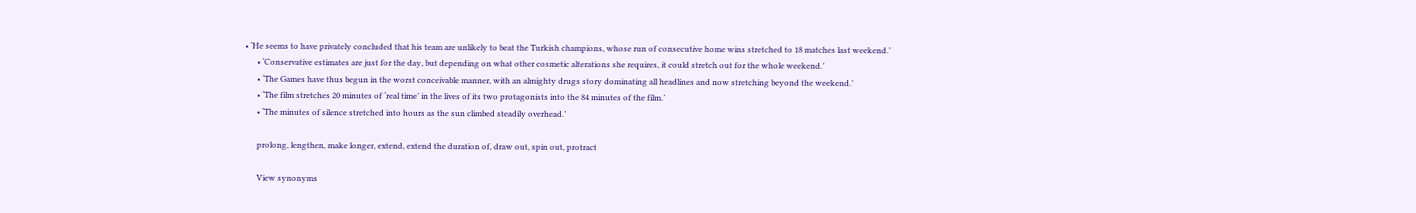• ‘He seems to have privately concluded that his team are unlikely to beat the Turkish champions, whose run of consecutive home wins stretched to 18 matches last weekend.’
      • ‘Conservative estimates are just for the day, but depending on what other cosmetic alterations she requires, it could stretch out for the whole weekend.’
      • ‘The Games have thus begun in the worst conceivable manner, with an almighty drugs story dominating all headlines and now stretching beyond the weekend.’
      • ‘The film stretches 20 minutes of ‘real time’ in the lives of its two protagonists into the 84 minutes of the film.’
      • ‘The minutes of silence stretched into hours as the sun climbed steadily overhead.’

      prolong, lengthen, make longer, extend, extend the duration of, draw out, spin out, protract

      View synonyms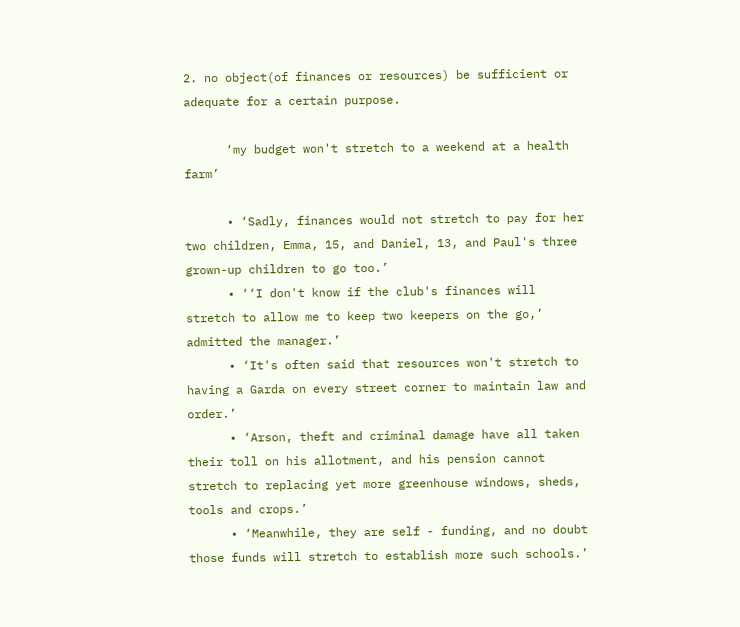2. no object(of finances or resources) be sufficient or adequate for a certain purpose.

      ‘my budget won't stretch to a weekend at a health farm’

      • ‘Sadly, finances would not stretch to pay for her two children, Emma, 15, and Daniel, 13, and Paul's three grown-up children to go too.’
      • ‘‘I don't know if the club's finances will stretch to allow me to keep two keepers on the go,’ admitted the manager.’
      • ‘It's often said that resources won't stretch to having a Garda on every street corner to maintain law and order.’
      • ‘Arson, theft and criminal damage have all taken their toll on his allotment, and his pension cannot stretch to replacing yet more greenhouse windows, sheds, tools and crops.’
      • ‘Meanwhile, they are self - funding, and no doubt those funds will stretch to establish more such schools.’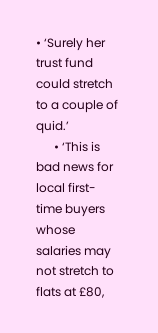• ‘Surely her trust fund could stretch to a couple of quid.’
      • ‘This is bad news for local first-time buyers whose salaries may not stretch to flats at £80,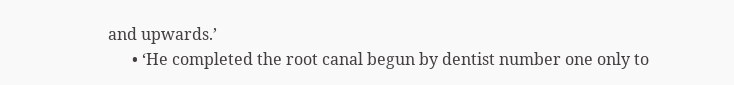and upwards.’
      • ‘He completed the root canal begun by dentist number one only to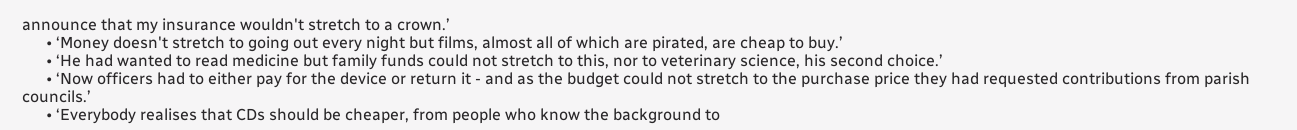announce that my insurance wouldn't stretch to a crown.’
      • ‘Money doesn't stretch to going out every night but films, almost all of which are pirated, are cheap to buy.’
      • ‘He had wanted to read medicine but family funds could not stretch to this, nor to veterinary science, his second choice.’
      • ‘Now officers had to either pay for the device or return it - and as the budget could not stretch to the purchase price they had requested contributions from parish councils.’
      • ‘Everybody realises that CDs should be cheaper, from people who know the background to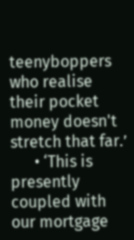teenyboppers who realise their pocket money doesn't stretch that far.’
      • ‘This is presently coupled with our mortgage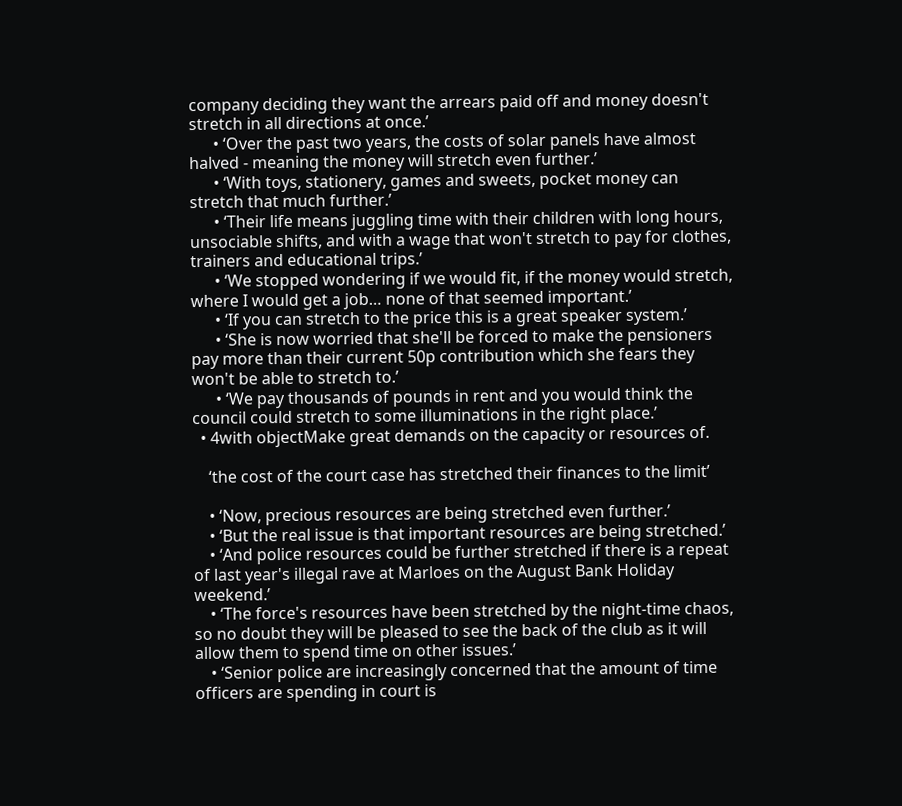company deciding they want the arrears paid off and money doesn't stretch in all directions at once.’
      • ‘Over the past two years, the costs of solar panels have almost halved - meaning the money will stretch even further.’
      • ‘With toys, stationery, games and sweets, pocket money can stretch that much further.’
      • ‘Their life means juggling time with their children with long hours, unsociable shifts, and with a wage that won't stretch to pay for clothes, trainers and educational trips.’
      • ‘We stopped wondering if we would fit, if the money would stretch, where I would get a job… none of that seemed important.’
      • ‘If you can stretch to the price this is a great speaker system.’
      • ‘She is now worried that she'll be forced to make the pensioners pay more than their current 50p contribution which she fears they won't be able to stretch to.’
      • ‘We pay thousands of pounds in rent and you would think the council could stretch to some illuminations in the right place.’
  • 4with objectMake great demands on the capacity or resources of.

    ‘the cost of the court case has stretched their finances to the limit’

    • ‘Now, precious resources are being stretched even further.’
    • ‘But the real issue is that important resources are being stretched.’
    • ‘And police resources could be further stretched if there is a repeat of last year's illegal rave at Marloes on the August Bank Holiday weekend.’
    • ‘The force's resources have been stretched by the night-time chaos, so no doubt they will be pleased to see the back of the club as it will allow them to spend time on other issues.’
    • ‘Senior police are increasingly concerned that the amount of time officers are spending in court is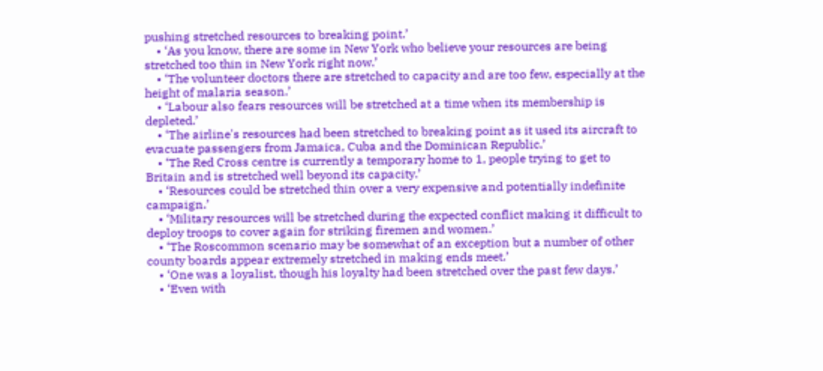pushing stretched resources to breaking point.’
    • ‘As you know, there are some in New York who believe your resources are being stretched too thin in New York right now.’
    • ‘The volunteer doctors there are stretched to capacity and are too few, especially at the height of malaria season.’
    • ‘Labour also fears resources will be stretched at a time when its membership is depleted.’
    • ‘The airline's resources had been stretched to breaking point as it used its aircraft to evacuate passengers from Jamaica, Cuba and the Dominican Republic.’
    • ‘The Red Cross centre is currently a temporary home to 1, people trying to get to Britain and is stretched well beyond its capacity.’
    • ‘Resources could be stretched thin over a very expensive and potentially indefinite campaign.’
    • ‘Military resources will be stretched during the expected conflict making it difficult to deploy troops to cover again for striking firemen and women.’
    • ‘The Roscommon scenario may be somewhat of an exception but a number of other county boards appear extremely stretched in making ends meet.’
    • ‘One was a loyalist, though his loyalty had been stretched over the past few days.’
    • ‘Even with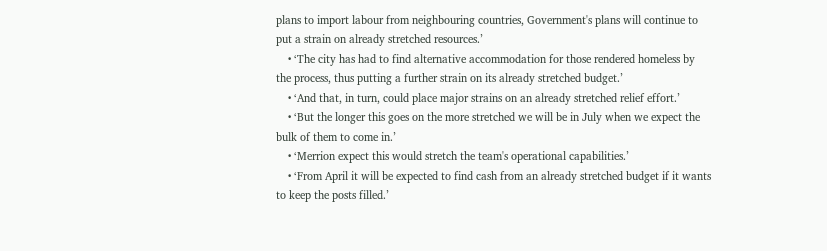plans to import labour from neighbouring countries, Government's plans will continue to put a strain on already stretched resources.’
    • ‘The city has had to find alternative accommodation for those rendered homeless by the process, thus putting a further strain on its already stretched budget.’
    • ‘And that, in turn, could place major strains on an already stretched relief effort.’
    • ‘But the longer this goes on the more stretched we will be in July when we expect the bulk of them to come in.’
    • ‘Merrion expect this would stretch the team's operational capabilities.’
    • ‘From April it will be expected to find cash from an already stretched budget if it wants to keep the posts filled.’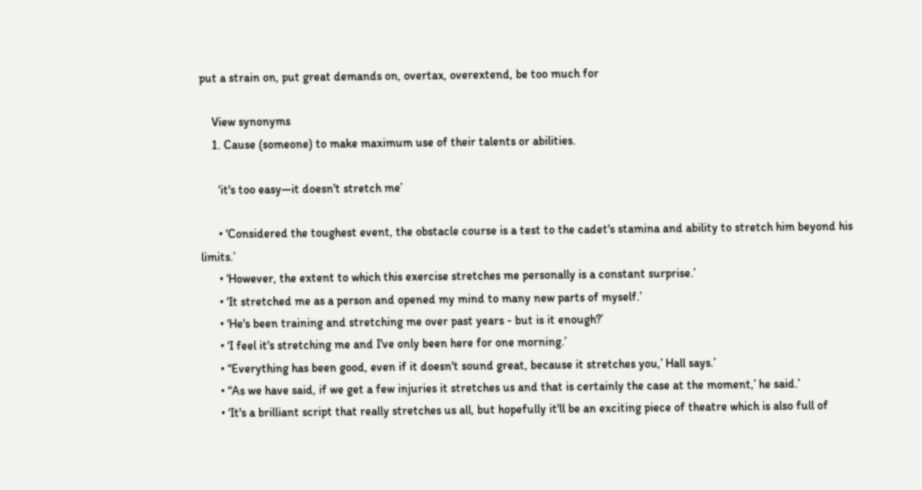put a strain on, put great demands on, overtax, overextend, be too much for

    View synonyms
    1. Cause (someone) to make maximum use of their talents or abilities.

      ‘it's too easy—it doesn't stretch me’

      • ‘Considered the toughest event, the obstacle course is a test to the cadet's stamina and ability to stretch him beyond his limits.’
      • ‘However, the extent to which this exercise stretches me personally is a constant surprise.’
      • ‘It stretched me as a person and opened my mind to many new parts of myself.’
      • ‘He's been training and stretching me over past years - but is it enough?’
      • ‘I feel it's stretching me and I've only been here for one morning.’
      • ‘‘Everything has been good, even if it doesn't sound great, because it stretches you,’ Hall says.’
      • ‘‘As we have said, if we get a few injuries it stretches us and that is certainly the case at the moment,’ he said.’
      • ‘It's a brilliant script that really stretches us all, but hopefully it'll be an exciting piece of theatre which is also full of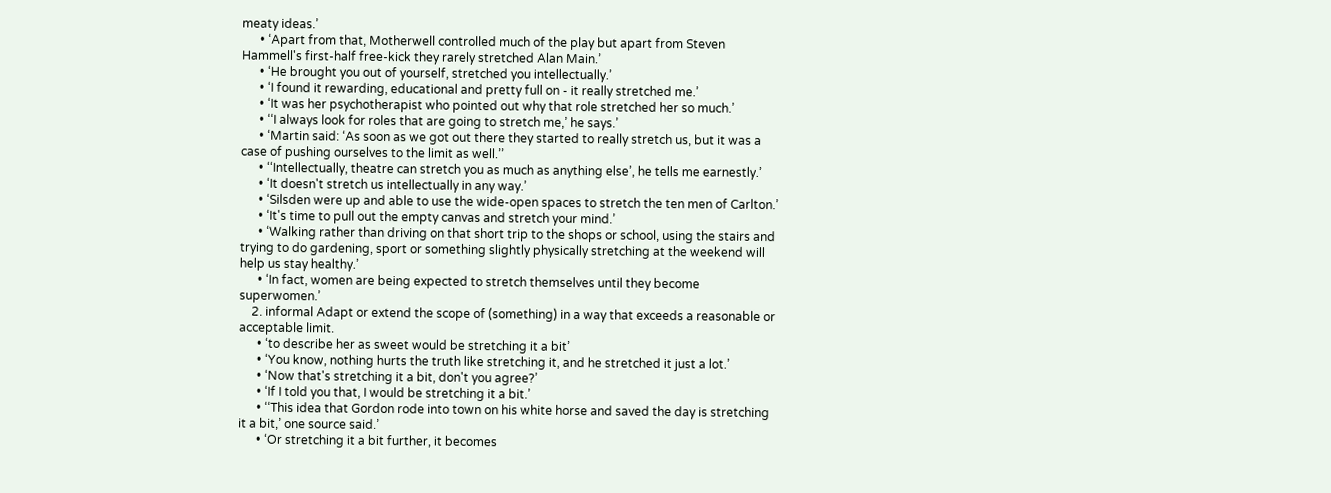meaty ideas.’
      • ‘Apart from that, Motherwell controlled much of the play but apart from Steven Hammell's first-half free-kick they rarely stretched Alan Main.’
      • ‘He brought you out of yourself, stretched you intellectually.’
      • ‘I found it rewarding, educational and pretty full on - it really stretched me.’
      • ‘It was her psychotherapist who pointed out why that role stretched her so much.’
      • ‘‘I always look for roles that are going to stretch me,’ he says.’
      • ‘Martin said: ‘As soon as we got out there they started to really stretch us, but it was a case of pushing ourselves to the limit as well.’’
      • ‘‘Intellectually, theatre can stretch you as much as anything else’, he tells me earnestly.’
      • ‘It doesn't stretch us intellectually in any way.’
      • ‘Silsden were up and able to use the wide-open spaces to stretch the ten men of Carlton.’
      • ‘It's time to pull out the empty canvas and stretch your mind.’
      • ‘Walking rather than driving on that short trip to the shops or school, using the stairs and trying to do gardening, sport or something slightly physically stretching at the weekend will help us stay healthy.’
      • ‘In fact, women are being expected to stretch themselves until they become superwomen.’
    2. informal Adapt or extend the scope of (something) in a way that exceeds a reasonable or acceptable limit.
      • ‘to describe her as sweet would be stretching it a bit’
      • ‘You know, nothing hurts the truth like stretching it, and he stretched it just a lot.’
      • ‘Now that's stretching it a bit, don't you agree?’
      • ‘If I told you that, I would be stretching it a bit.’
      • ‘‘This idea that Gordon rode into town on his white horse and saved the day is stretching it a bit,’ one source said.’
      • ‘Or stretching it a bit further, it becomes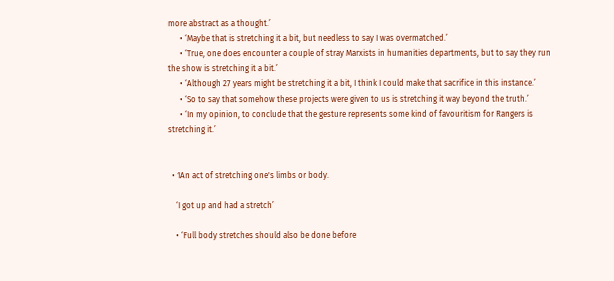more abstract as a thought.’
      • ‘Maybe that is stretching it a bit, but needless to say I was overmatched.’
      • ‘True, one does encounter a couple of stray Marxists in humanities departments, but to say they run the show is stretching it a bit.’
      • ‘Although 27 years might be stretching it a bit, I think I could make that sacrifice in this instance.’
      • ‘So to say that somehow these projects were given to us is stretching it way beyond the truth.’
      • ‘In my opinion, to conclude that the gesture represents some kind of favouritism for Rangers is stretching it.’


  • 1An act of stretching one's limbs or body.

    ‘I got up and had a stretch’

    • ‘Full body stretches should also be done before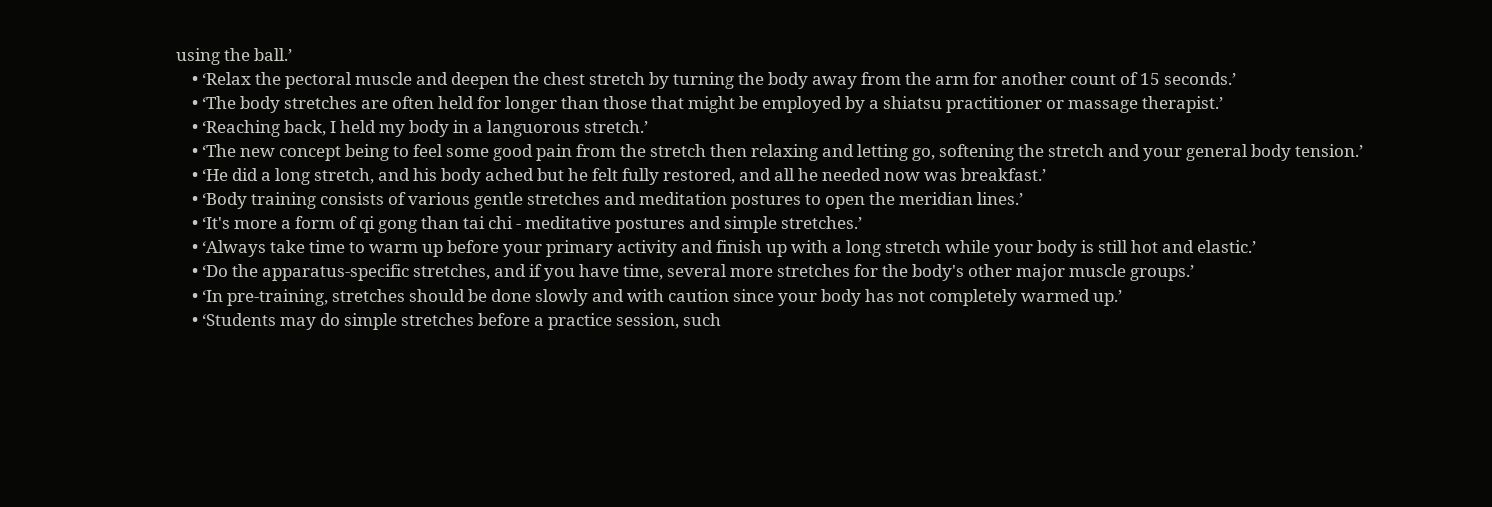using the ball.’
    • ‘Relax the pectoral muscle and deepen the chest stretch by turning the body away from the arm for another count of 15 seconds.’
    • ‘The body stretches are often held for longer than those that might be employed by a shiatsu practitioner or massage therapist.’
    • ‘Reaching back, I held my body in a languorous stretch.’
    • ‘The new concept being to feel some good pain from the stretch then relaxing and letting go, softening the stretch and your general body tension.’
    • ‘He did a long stretch, and his body ached but he felt fully restored, and all he needed now was breakfast.’
    • ‘Body training consists of various gentle stretches and meditation postures to open the meridian lines.’
    • ‘It's more a form of qi gong than tai chi - meditative postures and simple stretches.’
    • ‘Always take time to warm up before your primary activity and finish up with a long stretch while your body is still hot and elastic.’
    • ‘Do the apparatus-specific stretches, and if you have time, several more stretches for the body's other major muscle groups.’
    • ‘In pre-training, stretches should be done slowly and with caution since your body has not completely warmed up.’
    • ‘Students may do simple stretches before a practice session, such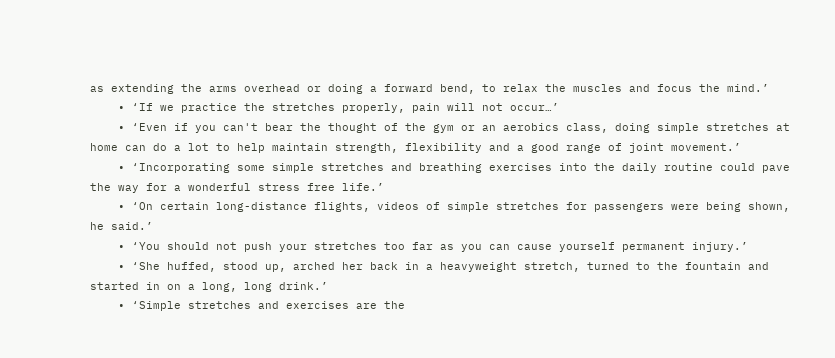as extending the arms overhead or doing a forward bend, to relax the muscles and focus the mind.’
    • ‘If we practice the stretches properly, pain will not occur…’
    • ‘Even if you can't bear the thought of the gym or an aerobics class, doing simple stretches at home can do a lot to help maintain strength, flexibility and a good range of joint movement.’
    • ‘Incorporating some simple stretches and breathing exercises into the daily routine could pave the way for a wonderful stress free life.’
    • ‘On certain long-distance flights, videos of simple stretches for passengers were being shown, he said.’
    • ‘You should not push your stretches too far as you can cause yourself permanent injury.’
    • ‘She huffed, stood up, arched her back in a heavyweight stretch, turned to the fountain and started in on a long, long drink.’
    • ‘Simple stretches and exercises are the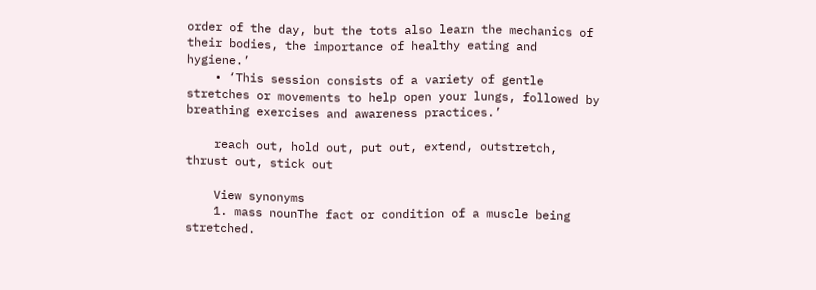order of the day, but the tots also learn the mechanics of their bodies, the importance of healthy eating and hygiene.’
    • ‘This session consists of a variety of gentle stretches or movements to help open your lungs, followed by breathing exercises and awareness practices.’

    reach out, hold out, put out, extend, outstretch, thrust out, stick out

    View synonyms
    1. mass nounThe fact or condition of a muscle being stretched.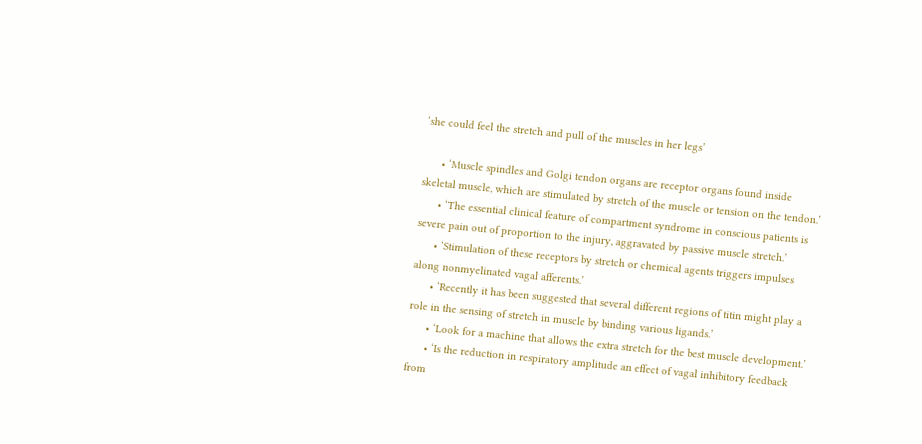‘she could feel the stretch and pull of the muscles in her legs’

      • ‘Muscle spindles and Golgi tendon organs are receptor organs found inside skeletal muscle, which are stimulated by stretch of the muscle or tension on the tendon.’
      • ‘The essential clinical feature of compartment syndrome in conscious patients is severe pain out of proportion to the injury, aggravated by passive muscle stretch.’
      • ‘Stimulation of these receptors by stretch or chemical agents triggers impulses along nonmyelinated vagal afferents.’
      • ‘Recently it has been suggested that several different regions of titin might play a role in the sensing of stretch in muscle by binding various ligands.’
      • ‘Look for a machine that allows the extra stretch for the best muscle development.’
      • ‘Is the reduction in respiratory amplitude an effect of vagal inhibitory feedback from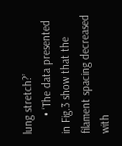lung stretch?’
      • ‘The data presented in Fig.3 show that the filament spacing decreased with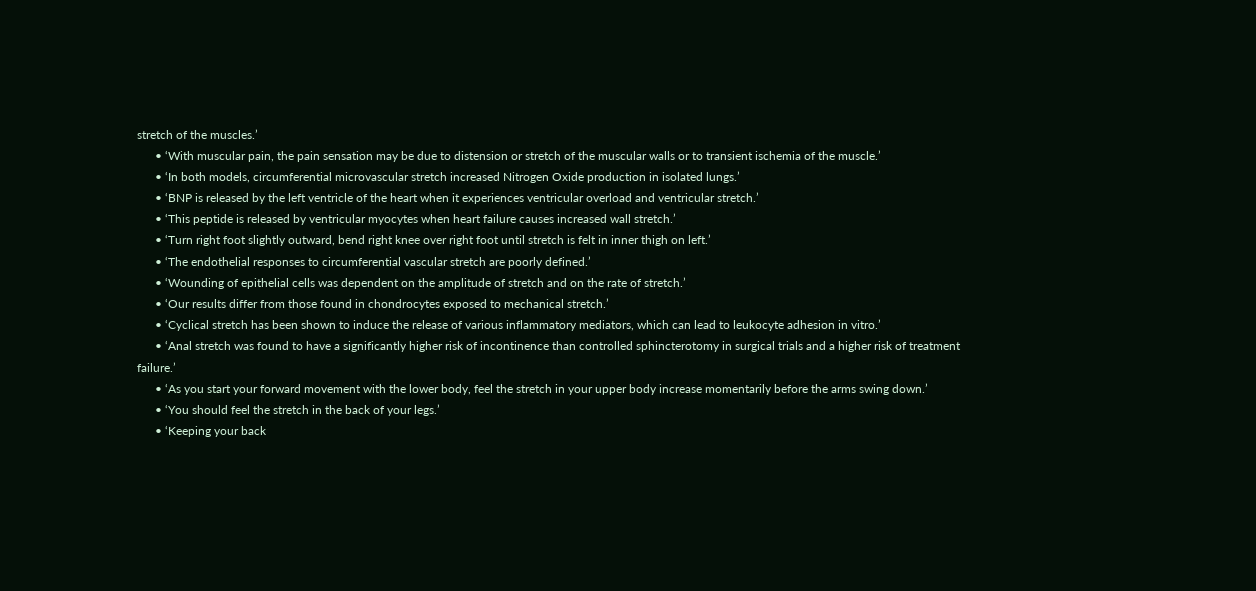stretch of the muscles.’
      • ‘With muscular pain, the pain sensation may be due to distension or stretch of the muscular walls or to transient ischemia of the muscle.’
      • ‘In both models, circumferential microvascular stretch increased Nitrogen Oxide production in isolated lungs.’
      • ‘BNP is released by the left ventricle of the heart when it experiences ventricular overload and ventricular stretch.’
      • ‘This peptide is released by ventricular myocytes when heart failure causes increased wall stretch.’
      • ‘Turn right foot slightly outward, bend right knee over right foot until stretch is felt in inner thigh on left.’
      • ‘The endothelial responses to circumferential vascular stretch are poorly defined.’
      • ‘Wounding of epithelial cells was dependent on the amplitude of stretch and on the rate of stretch.’
      • ‘Our results differ from those found in chondrocytes exposed to mechanical stretch.’
      • ‘Cyclical stretch has been shown to induce the release of various inflammatory mediators, which can lead to leukocyte adhesion in vitro.’
      • ‘Anal stretch was found to have a significantly higher risk of incontinence than controlled sphincterotomy in surgical trials and a higher risk of treatment failure.’
      • ‘As you start your forward movement with the lower body, feel the stretch in your upper body increase momentarily before the arms swing down.’
      • ‘You should feel the stretch in the back of your legs.’
      • ‘Keeping your back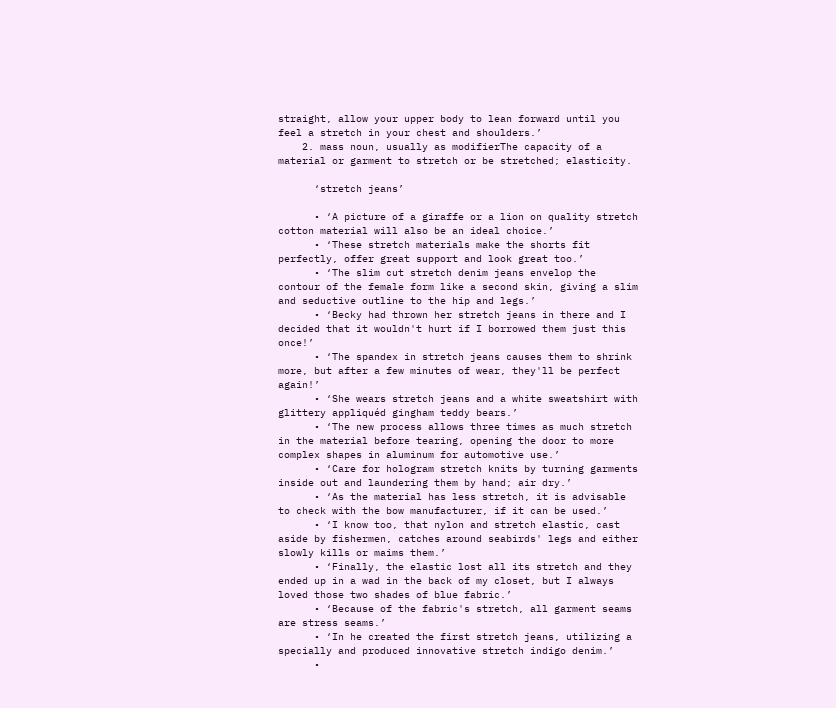straight, allow your upper body to lean forward until you feel a stretch in your chest and shoulders.’
    2. mass noun, usually as modifierThe capacity of a material or garment to stretch or be stretched; elasticity.

      ‘stretch jeans’

      • ‘A picture of a giraffe or a lion on quality stretch cotton material will also be an ideal choice.’
      • ‘These stretch materials make the shorts fit perfectly, offer great support and look great too.’
      • ‘The slim cut stretch denim jeans envelop the contour of the female form like a second skin, giving a slim and seductive outline to the hip and legs.’
      • ‘Becky had thrown her stretch jeans in there and I decided that it wouldn't hurt if I borrowed them just this once!’
      • ‘The spandex in stretch jeans causes them to shrink more, but after a few minutes of wear, they'll be perfect again!’
      • ‘She wears stretch jeans and a white sweatshirt with glittery appliquéd gingham teddy bears.’
      • ‘The new process allows three times as much stretch in the material before tearing, opening the door to more complex shapes in aluminum for automotive use.’
      • ‘Care for hologram stretch knits by turning garments inside out and laundering them by hand; air dry.’
      • ‘As the material has less stretch, it is advisable to check with the bow manufacturer, if it can be used.’
      • ‘I know too, that nylon and stretch elastic, cast aside by fishermen, catches around seabirds' legs and either slowly kills or maims them.’
      • ‘Finally, the elastic lost all its stretch and they ended up in a wad in the back of my closet, but I always loved those two shades of blue fabric.’
      • ‘Because of the fabric's stretch, all garment seams are stress seams.’
      • ‘In he created the first stretch jeans, utilizing a specially and produced innovative stretch indigo denim.’
      •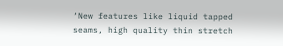‘New features like liquid tapped seams, high quality thin stretch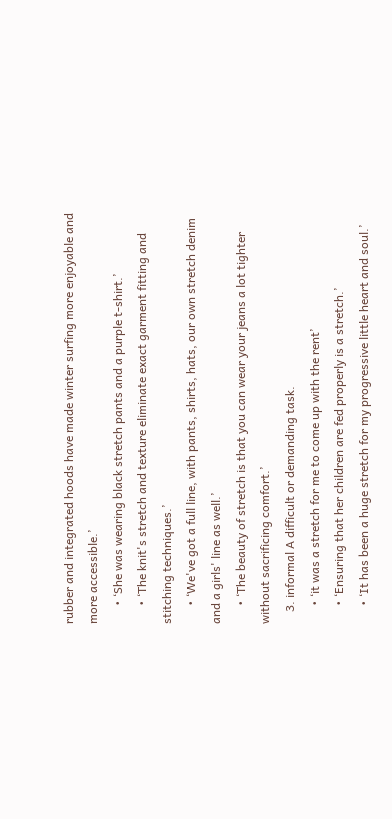rubber and integrated hoods have made winter surfing more enjoyable and more accessible.’
      • ‘She was wearing black stretch pants and a purple t-shirt.’
      • ‘The knit's stretch and texture eliminate exact garment fitting and stitching techniques.’
      • ‘We've got a full line, with pants, shirts, hats, our own stretch denim and a girls' line as well.’
      • ‘The beauty of stretch is that you can wear your jeans a lot tighter without sacrificing comfort.’
    3. informal A difficult or demanding task.
      • ‘it was a stretch for me to come up with the rent’
      • ‘Ensuring that her children are fed properly is a stretch.’
      • ‘It has been a huge stretch for my progressive little heart and soul.’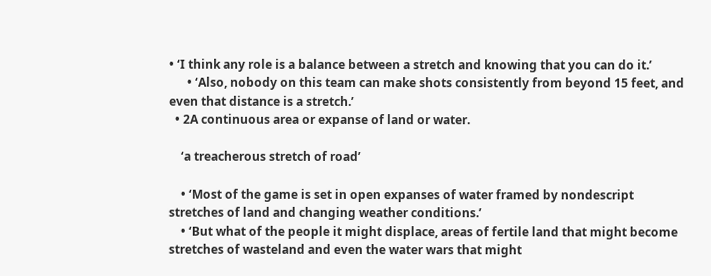• ‘I think any role is a balance between a stretch and knowing that you can do it.’
      • ‘Also, nobody on this team can make shots consistently from beyond 15 feet, and even that distance is a stretch.’
  • 2A continuous area or expanse of land or water.

    ‘a treacherous stretch of road’

    • ‘Most of the game is set in open expanses of water framed by nondescript stretches of land and changing weather conditions.’
    • ‘But what of the people it might displace, areas of fertile land that might become stretches of wasteland and even the water wars that might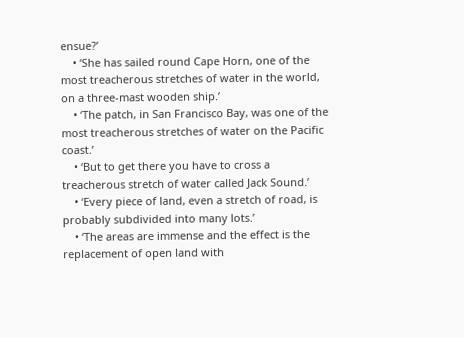ensue?’
    • ‘She has sailed round Cape Horn, one of the most treacherous stretches of water in the world, on a three-mast wooden ship.’
    • ‘The patch, in San Francisco Bay, was one of the most treacherous stretches of water on the Pacific coast.’
    • ‘But to get there you have to cross a treacherous stretch of water called Jack Sound.’
    • ‘Every piece of land, even a stretch of road, is probably subdivided into many lots.’
    • ‘The areas are immense and the effect is the replacement of open land with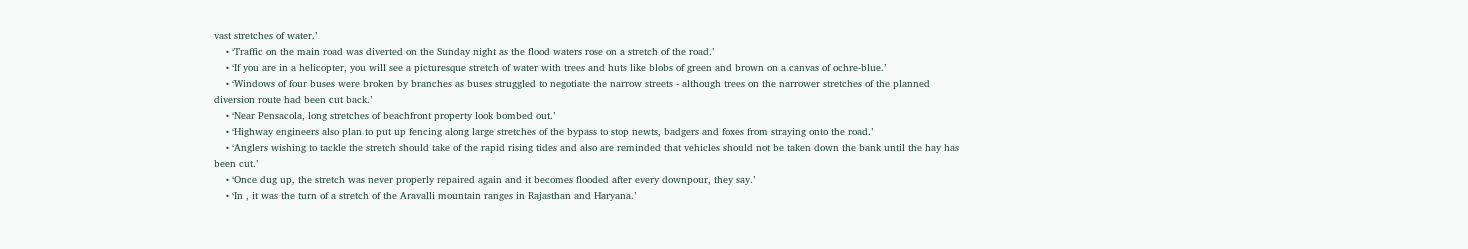vast stretches of water.’
    • ‘Traffic on the main road was diverted on the Sunday night as the flood waters rose on a stretch of the road.’
    • ‘If you are in a helicopter, you will see a picturesque stretch of water with trees and huts like blobs of green and brown on a canvas of ochre-blue.’
    • ‘Windows of four buses were broken by branches as buses struggled to negotiate the narrow streets - although trees on the narrower stretches of the planned diversion route had been cut back.’
    • ‘Near Pensacola, long stretches of beachfront property look bombed out.’
    • ‘Highway engineers also plan to put up fencing along large stretches of the bypass to stop newts, badgers and foxes from straying onto the road.’
    • ‘Anglers wishing to tackle the stretch should take of the rapid rising tides and also are reminded that vehicles should not be taken down the bank until the hay has been cut.’
    • ‘Once dug up, the stretch was never properly repaired again and it becomes flooded after every downpour, they say.’
    • ‘In , it was the turn of a stretch of the Aravalli mountain ranges in Rajasthan and Haryana.’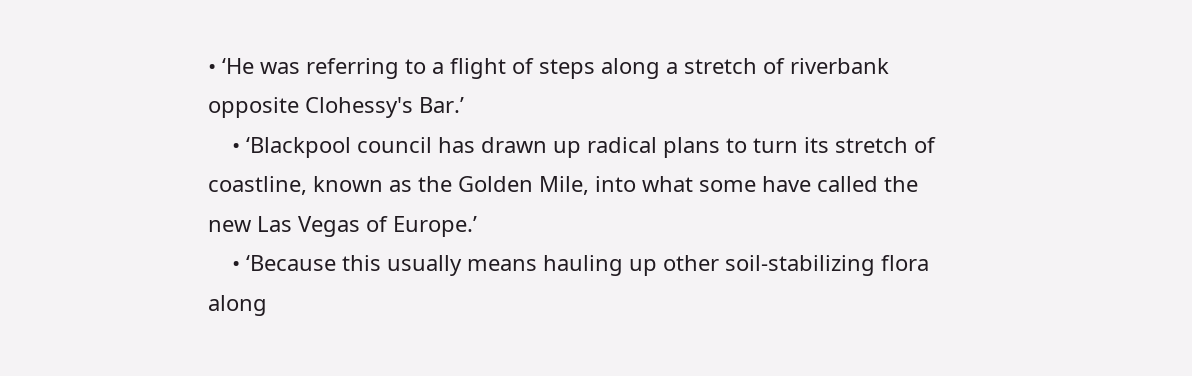• ‘He was referring to a flight of steps along a stretch of riverbank opposite Clohessy's Bar.’
    • ‘Blackpool council has drawn up radical plans to turn its stretch of coastline, known as the Golden Mile, into what some have called the new Las Vegas of Europe.’
    • ‘Because this usually means hauling up other soil-stabilizing flora along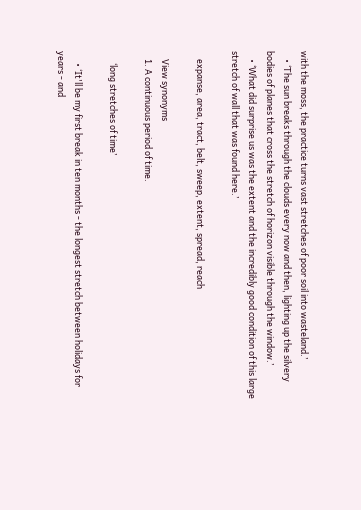with the moss, the practice turns vast stretches of poor soil into wasteland.’
    • ‘The sun breaks through the clouds every now and then, lighting up the silvery bodies of planes that cross the stretch of horizon visible through the window.’
    • ‘What did surprise us was the extent and the incredibly good condition of this large stretch of wall that was found here.’

    expanse, area, tract, belt, sweep, extent, spread, reach

    View synonyms
    1. A continuous period of time.

      ‘long stretches of time’

      • ‘It'll be my first break in ten months - the longest stretch between holidays for years - and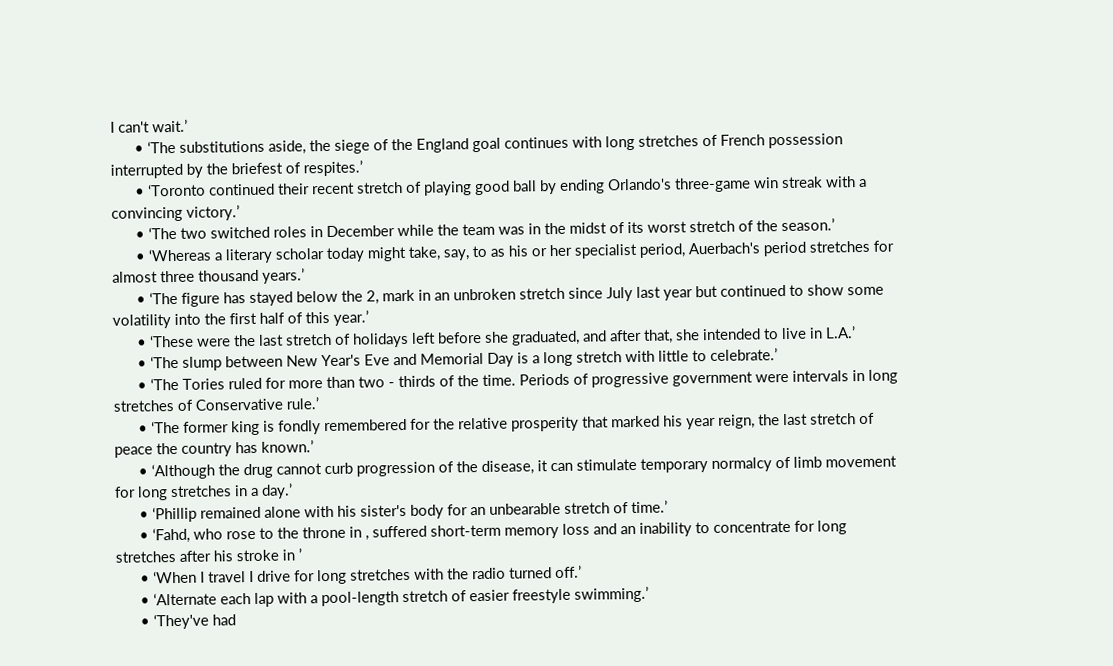I can't wait.’
      • ‘The substitutions aside, the siege of the England goal continues with long stretches of French possession interrupted by the briefest of respites.’
      • ‘Toronto continued their recent stretch of playing good ball by ending Orlando's three-game win streak with a convincing victory.’
      • ‘The two switched roles in December while the team was in the midst of its worst stretch of the season.’
      • ‘Whereas a literary scholar today might take, say, to as his or her specialist period, Auerbach's period stretches for almost three thousand years.’
      • ‘The figure has stayed below the 2, mark in an unbroken stretch since July last year but continued to show some volatility into the first half of this year.’
      • ‘These were the last stretch of holidays left before she graduated, and after that, she intended to live in L.A.’
      • ‘The slump between New Year's Eve and Memorial Day is a long stretch with little to celebrate.’
      • ‘The Tories ruled for more than two - thirds of the time. Periods of progressive government were intervals in long stretches of Conservative rule.’
      • ‘The former king is fondly remembered for the relative prosperity that marked his year reign, the last stretch of peace the country has known.’
      • ‘Although the drug cannot curb progression of the disease, it can stimulate temporary normalcy of limb movement for long stretches in a day.’
      • ‘Phillip remained alone with his sister's body for an unbearable stretch of time.’
      • ‘Fahd, who rose to the throne in , suffered short-term memory loss and an inability to concentrate for long stretches after his stroke in ’
      • ‘When I travel I drive for long stretches with the radio turned off.’
      • ‘Alternate each lap with a pool-length stretch of easier freestyle swimming.’
      • ‘They've had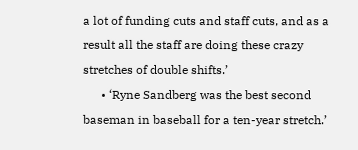a lot of funding cuts and staff cuts, and as a result all the staff are doing these crazy stretches of double shifts.’
      • ‘Ryne Sandberg was the best second baseman in baseball for a ten-year stretch.’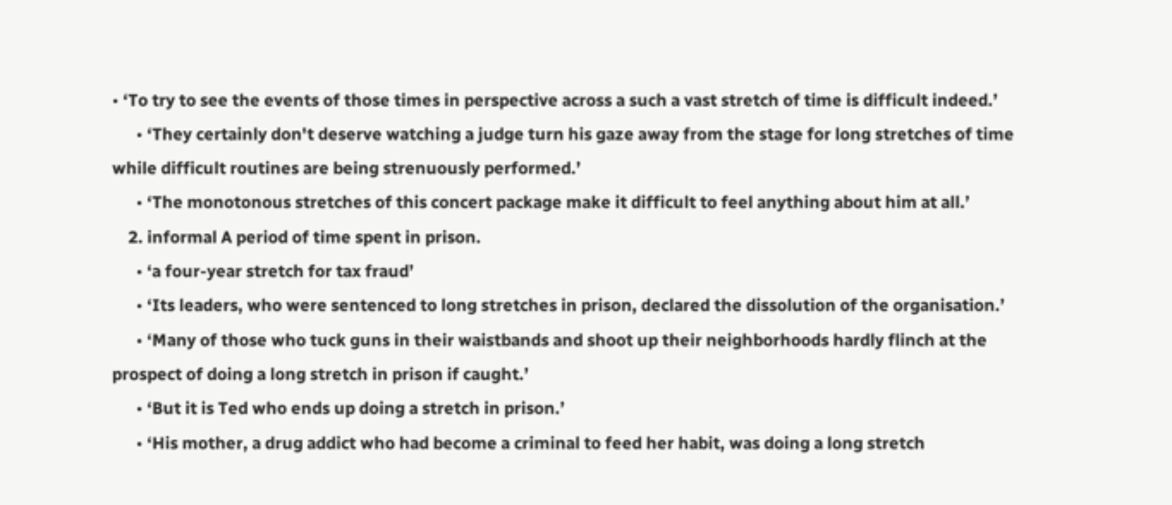• ‘To try to see the events of those times in perspective across a such a vast stretch of time is difficult indeed.’
      • ‘They certainly don't deserve watching a judge turn his gaze away from the stage for long stretches of time while difficult routines are being strenuously performed.’
      • ‘The monotonous stretches of this concert package make it difficult to feel anything about him at all.’
    2. informal A period of time spent in prison.
      • ‘a four-year stretch for tax fraud’
      • ‘Its leaders, who were sentenced to long stretches in prison, declared the dissolution of the organisation.’
      • ‘Many of those who tuck guns in their waistbands and shoot up their neighborhoods hardly flinch at the prospect of doing a long stretch in prison if caught.’
      • ‘But it is Ted who ends up doing a stretch in prison.’
      • ‘His mother, a drug addict who had become a criminal to feed her habit, was doing a long stretch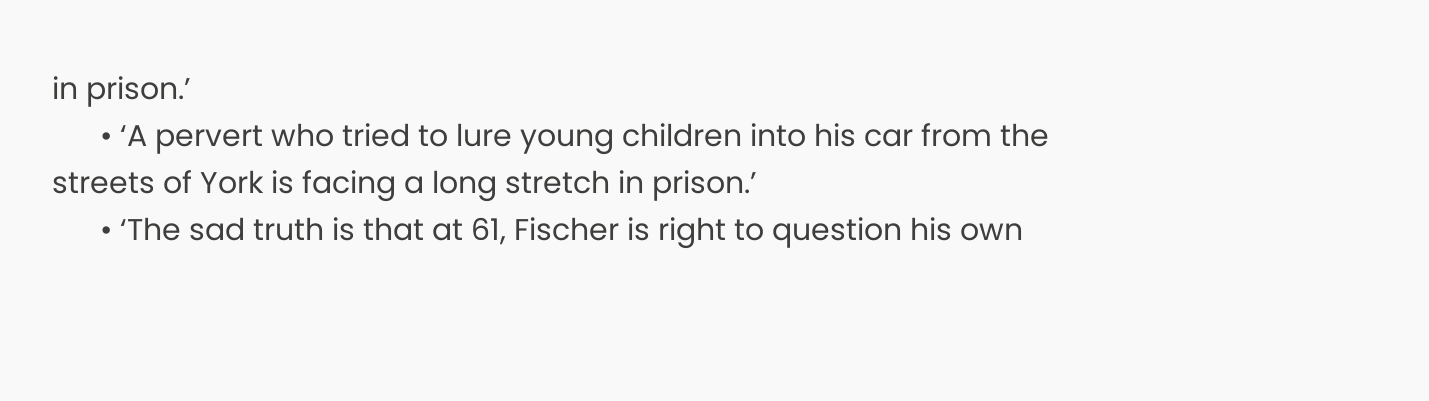in prison.’
      • ‘A pervert who tried to lure young children into his car from the streets of York is facing a long stretch in prison.’
      • ‘The sad truth is that at 61, Fischer is right to question his own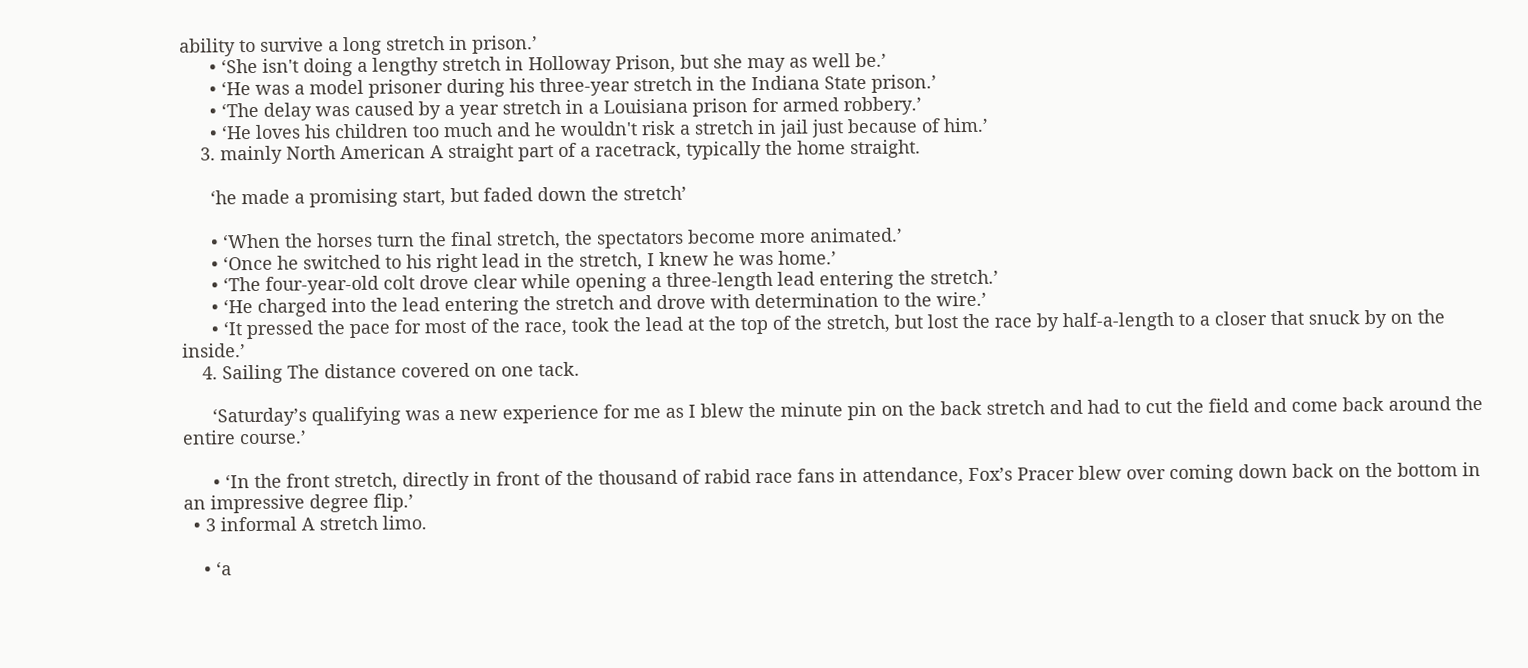ability to survive a long stretch in prison.’
      • ‘She isn't doing a lengthy stretch in Holloway Prison, but she may as well be.’
      • ‘He was a model prisoner during his three-year stretch in the Indiana State prison.’
      • ‘The delay was caused by a year stretch in a Louisiana prison for armed robbery.’
      • ‘He loves his children too much and he wouldn't risk a stretch in jail just because of him.’
    3. mainly North American A straight part of a racetrack, typically the home straight.

      ‘he made a promising start, but faded down the stretch’

      • ‘When the horses turn the final stretch, the spectators become more animated.’
      • ‘Once he switched to his right lead in the stretch, I knew he was home.’
      • ‘The four-year-old colt drove clear while opening a three-length lead entering the stretch.’
      • ‘He charged into the lead entering the stretch and drove with determination to the wire.’
      • ‘It pressed the pace for most of the race, took the lead at the top of the stretch, but lost the race by half-a-length to a closer that snuck by on the inside.’
    4. Sailing The distance covered on one tack.

      ‘Saturday’s qualifying was a new experience for me as I blew the minute pin on the back stretch and had to cut the field and come back around the entire course.’

      • ‘In the front stretch, directly in front of the thousand of rabid race fans in attendance, Fox’s Pracer blew over coming down back on the bottom in an impressive degree flip.’
  • 3 informal A stretch limo.

    • ‘a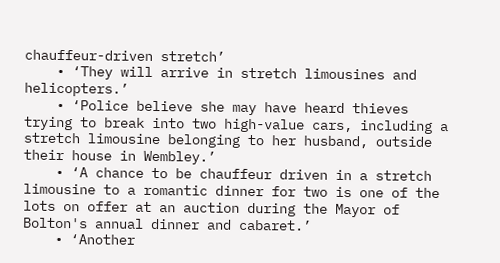chauffeur-driven stretch’
    • ‘They will arrive in stretch limousines and helicopters.’
    • ‘Police believe she may have heard thieves trying to break into two high-value cars, including a stretch limousine belonging to her husband, outside their house in Wembley.’
    • ‘A chance to be chauffeur driven in a stretch limousine to a romantic dinner for two is one of the lots on offer at an auction during the Mayor of Bolton's annual dinner and cabaret.’
    • ‘Another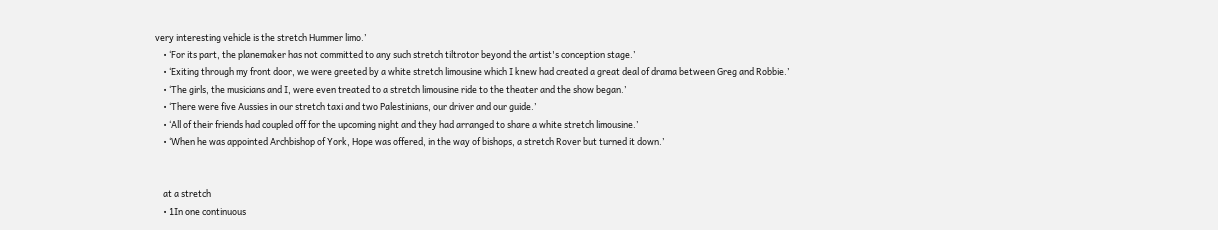very interesting vehicle is the stretch Hummer limo.’
    • ‘For its part, the planemaker has not committed to any such stretch tiltrotor beyond the artist's conception stage.’
    • ‘Exiting through my front door, we were greeted by a white stretch limousine which I knew had created a great deal of drama between Greg and Robbie.’
    • ‘The girls, the musicians and I, were even treated to a stretch limousine ride to the theater and the show began.’
    • ‘There were five Aussies in our stretch taxi and two Palestinians, our driver and our guide.’
    • ‘All of their friends had coupled off for the upcoming night and they had arranged to share a white stretch limousine.’
    • ‘When he was appointed Archbishop of York, Hope was offered, in the way of bishops, a stretch Rover but turned it down.’


    at a stretch
    • 1In one continuous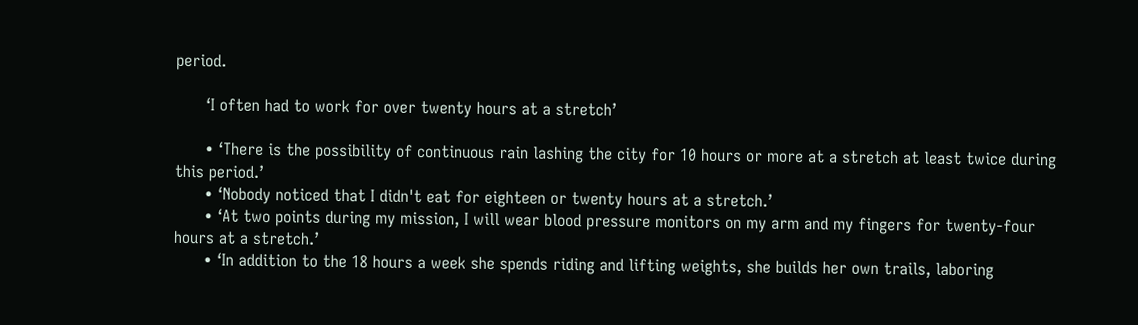period.

      ‘I often had to work for over twenty hours at a stretch’

      • ‘There is the possibility of continuous rain lashing the city for 10 hours or more at a stretch at least twice during this period.’
      • ‘Nobody noticed that I didn't eat for eighteen or twenty hours at a stretch.’
      • ‘At two points during my mission, I will wear blood pressure monitors on my arm and my fingers for twenty-four hours at a stretch.’
      • ‘In addition to the 18 hours a week she spends riding and lifting weights, she builds her own trails, laboring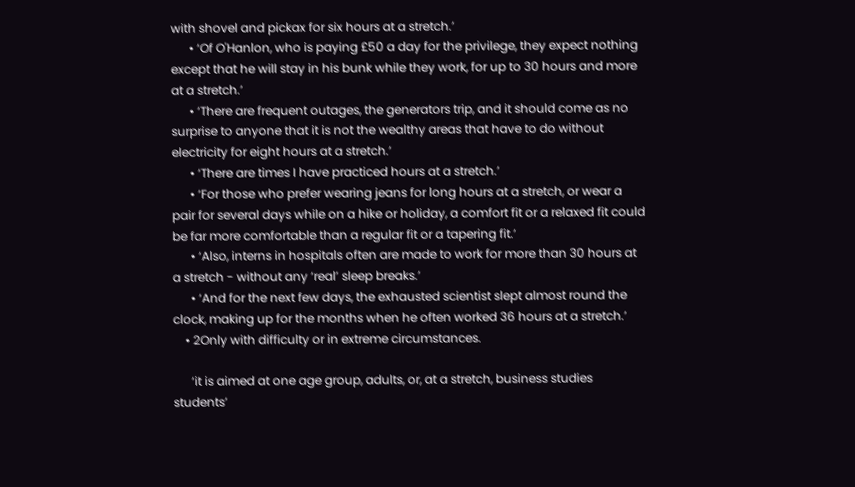with shovel and pickax for six hours at a stretch.’
      • ‘Of O'Hanlon, who is paying £50 a day for the privilege, they expect nothing except that he will stay in his bunk while they work, for up to 30 hours and more at a stretch.’
      • ‘There are frequent outages, the generators trip, and it should come as no surprise to anyone that it is not the wealthy areas that have to do without electricity for eight hours at a stretch.’
      • ‘There are times I have practiced hours at a stretch.’
      • ‘For those who prefer wearing jeans for long hours at a stretch, or wear a pair for several days while on a hike or holiday, a comfort fit or a relaxed fit could be far more comfortable than a regular fit or a tapering fit.’
      • ‘Also, interns in hospitals often are made to work for more than 30 hours at a stretch - without any ‘real’ sleep breaks.’
      • ‘And for the next few days, the exhausted scientist slept almost round the clock, making up for the months when he often worked 36 hours at a stretch.’
    • 2Only with difficulty or in extreme circumstances.

      ‘it is aimed at one age group, adults, or, at a stretch, business studies students’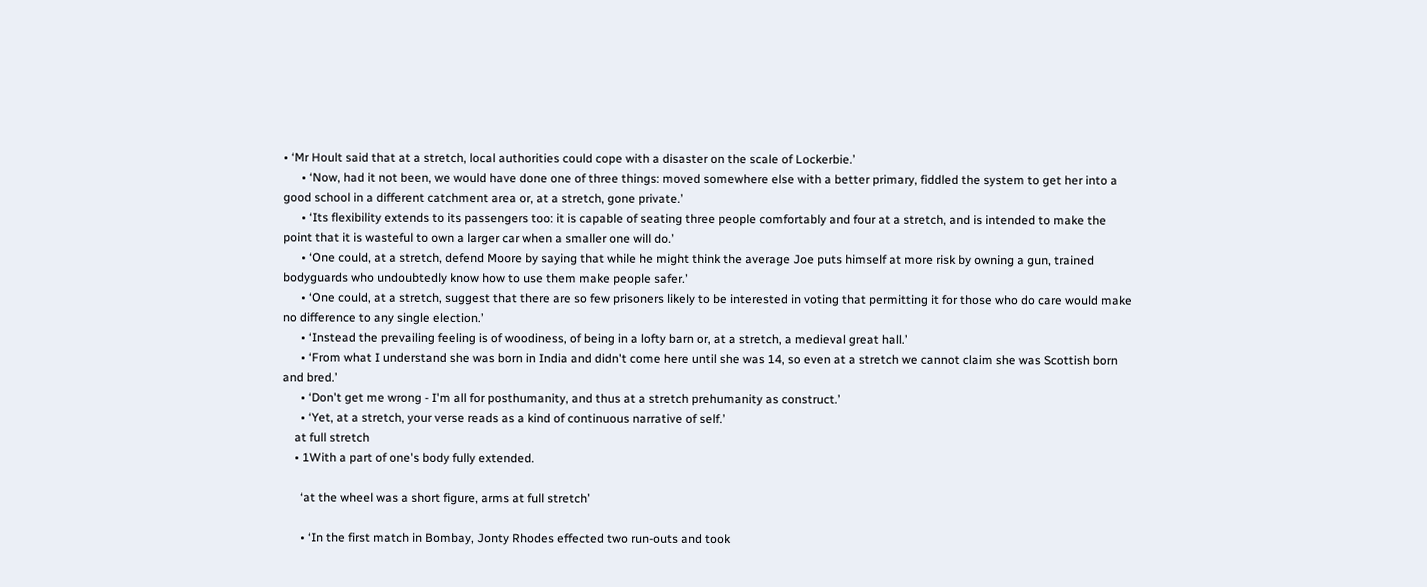• ‘Mr Hoult said that at a stretch, local authorities could cope with a disaster on the scale of Lockerbie.’
      • ‘Now, had it not been, we would have done one of three things: moved somewhere else with a better primary, fiddled the system to get her into a good school in a different catchment area or, at a stretch, gone private.’
      • ‘Its flexibility extends to its passengers too: it is capable of seating three people comfortably and four at a stretch, and is intended to make the point that it is wasteful to own a larger car when a smaller one will do.’
      • ‘One could, at a stretch, defend Moore by saying that while he might think the average Joe puts himself at more risk by owning a gun, trained bodyguards who undoubtedly know how to use them make people safer.’
      • ‘One could, at a stretch, suggest that there are so few prisoners likely to be interested in voting that permitting it for those who do care would make no difference to any single election.’
      • ‘Instead the prevailing feeling is of woodiness, of being in a lofty barn or, at a stretch, a medieval great hall.’
      • ‘From what I understand she was born in India and didn't come here until she was 14, so even at a stretch we cannot claim she was Scottish born and bred.’
      • ‘Don't get me wrong - I'm all for posthumanity, and thus at a stretch prehumanity as construct.’
      • ‘Yet, at a stretch, your verse reads as a kind of continuous narrative of self.’
    at full stretch
    • 1With a part of one's body fully extended.

      ‘at the wheel was a short figure, arms at full stretch’

      • ‘In the first match in Bombay, Jonty Rhodes effected two run-outs and took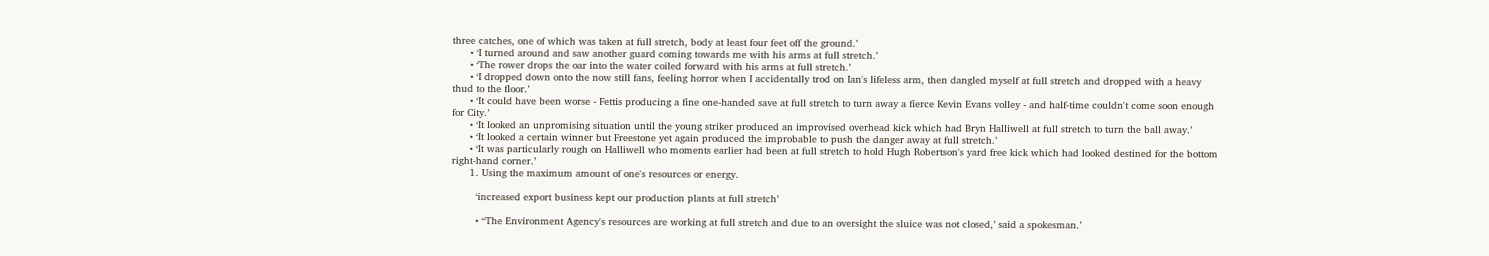three catches, one of which was taken at full stretch, body at least four feet off the ground.’
      • ‘I turned around and saw another guard coming towards me with his arms at full stretch.’
      • ‘The rower drops the oar into the water coiled forward with his arms at full stretch.’
      • ‘I dropped down onto the now still fans, feeling horror when I accidentally trod on Ian's lifeless arm, then dangled myself at full stretch and dropped with a heavy thud to the floor.’
      • ‘It could have been worse - Fettis producing a fine one-handed save at full stretch to turn away a fierce Kevin Evans volley - and half-time couldn't come soon enough for City.’
      • ‘It looked an unpromising situation until the young striker produced an improvised overhead kick which had Bryn Halliwell at full stretch to turn the ball away.’
      • ‘It looked a certain winner but Freestone yet again produced the improbable to push the danger away at full stretch.’
      • ‘It was particularly rough on Halliwell who moments earlier had been at full stretch to hold Hugh Robertson's yard free kick which had looked destined for the bottom right-hand corner.’
      1. Using the maximum amount of one's resources or energy.

        ‘increased export business kept our production plants at full stretch’

        • ‘‘The Environment Agency's resources are working at full stretch and due to an oversight the sluice was not closed,’ said a spokesman.’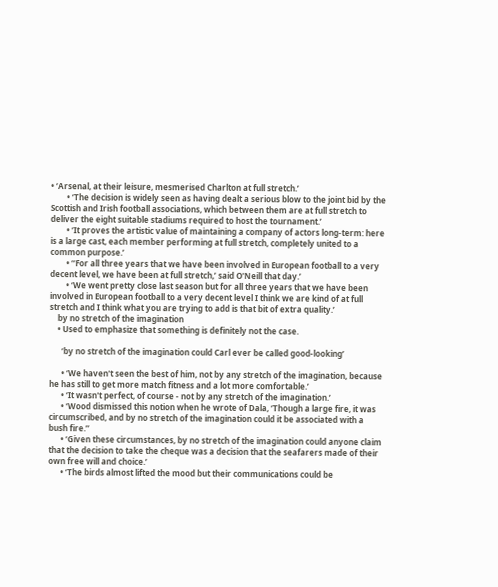• ‘Arsenal, at their leisure, mesmerised Charlton at full stretch.’
        • ‘The decision is widely seen as having dealt a serious blow to the joint bid by the Scottish and Irish football associations, which between them are at full stretch to deliver the eight suitable stadiums required to host the tournament.’
        • ‘It proves the artistic value of maintaining a company of actors long-term: here is a large cast, each member performing at full stretch, completely united to a common purpose.’
        • ‘‘For all three years that we have been involved in European football to a very decent level, we have been at full stretch,’ said O'Neill that day.’
        • ‘We went pretty close last season but for all three years that we have been involved in European football to a very decent level I think we are kind of at full stretch and I think what you are trying to add is that bit of extra quality.’
    by no stretch of the imagination
    • Used to emphasize that something is definitely not the case.

      ‘by no stretch of the imagination could Carl ever be called good-looking’

      • ‘We haven't seen the best of him, not by any stretch of the imagination, because he has still to get more match fitness and a lot more comfortable.’
      • ‘It wasn't perfect, of course - not by any stretch of the imagination.’
      • ‘Wood dismissed this notion when he wrote of Dala, ‘Though a large fire, it was circumscribed, and by no stretch of the imagination could it be associated with a bush fire.’’
      • ‘Given these circumstances, by no stretch of the imagination could anyone claim that the decision to take the cheque was a decision that the seafarers made of their own free will and choice.’
      • ‘The birds almost lifted the mood but their communications could be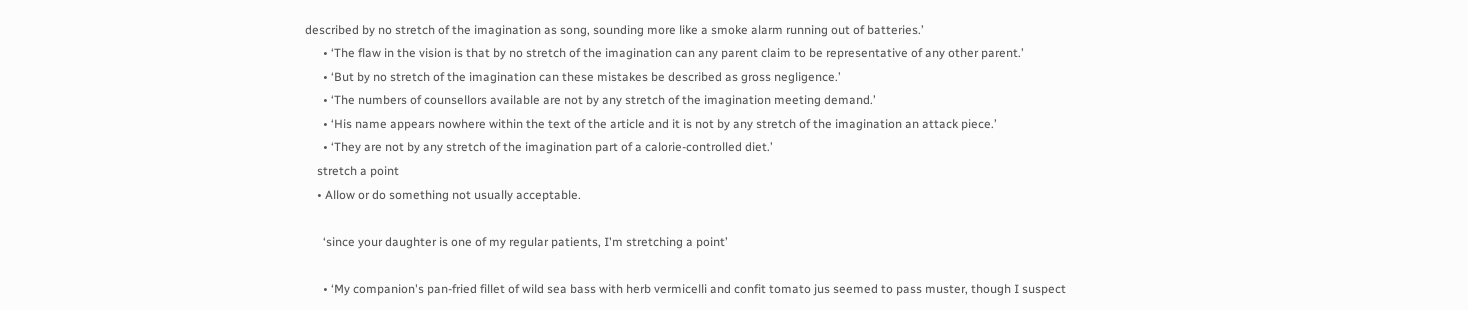described by no stretch of the imagination as song, sounding more like a smoke alarm running out of batteries.’
      • ‘The flaw in the vision is that by no stretch of the imagination can any parent claim to be representative of any other parent.’
      • ‘But by no stretch of the imagination can these mistakes be described as gross negligence.’
      • ‘The numbers of counsellors available are not by any stretch of the imagination meeting demand.’
      • ‘His name appears nowhere within the text of the article and it is not by any stretch of the imagination an attack piece.’
      • ‘They are not by any stretch of the imagination part of a calorie-controlled diet.’
    stretch a point
    • Allow or do something not usually acceptable.

      ‘since your daughter is one of my regular patients, I'm stretching a point’

      • ‘My companion's pan-fried fillet of wild sea bass with herb vermicelli and confit tomato jus seemed to pass muster, though I suspect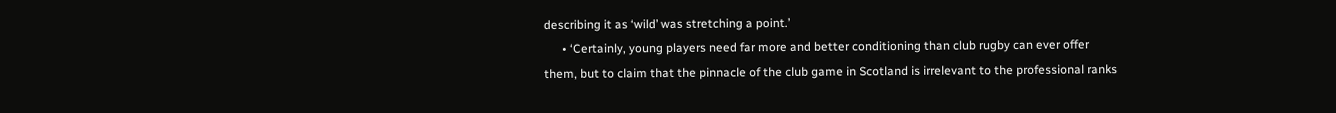describing it as ‘wild’ was stretching a point.’
      • ‘Certainly, young players need far more and better conditioning than club rugby can ever offer them, but to claim that the pinnacle of the club game in Scotland is irrelevant to the professional ranks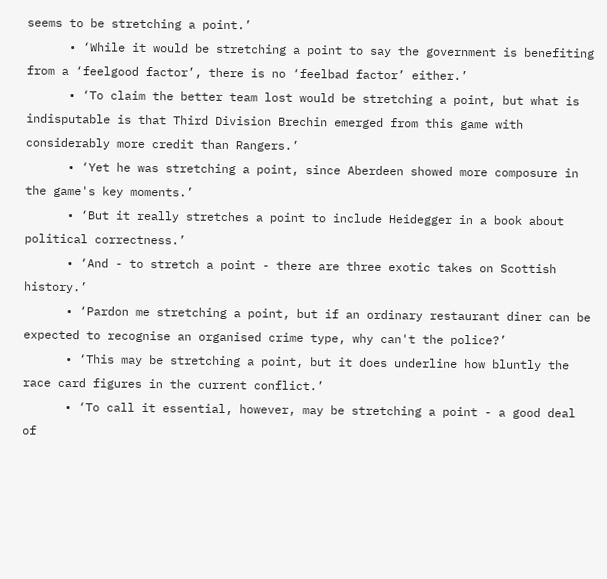seems to be stretching a point.’
      • ‘While it would be stretching a point to say the government is benefiting from a ‘feelgood factor’, there is no ‘feelbad factor’ either.’
      • ‘To claim the better team lost would be stretching a point, but what is indisputable is that Third Division Brechin emerged from this game with considerably more credit than Rangers.’
      • ‘Yet he was stretching a point, since Aberdeen showed more composure in the game's key moments.’
      • ‘But it really stretches a point to include Heidegger in a book about political correctness.’
      • ‘And - to stretch a point - there are three exotic takes on Scottish history.’
      • ‘Pardon me stretching a point, but if an ordinary restaurant diner can be expected to recognise an organised crime type, why can't the police?’
      • ‘This may be stretching a point, but it does underline how bluntly the race card figures in the current conflict.’
      • ‘To call it essential, however, may be stretching a point - a good deal of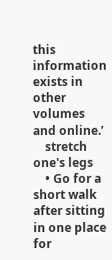this information exists in other volumes and online.’
    stretch one's legs
    • Go for a short walk after sitting in one place for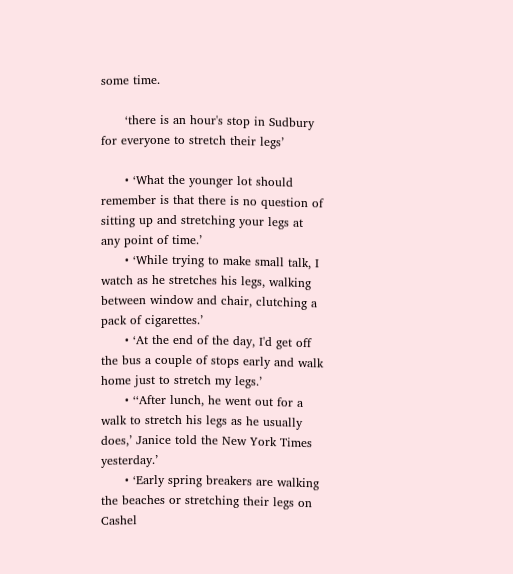some time.

      ‘there is an hour's stop in Sudbury for everyone to stretch their legs’

      • ‘What the younger lot should remember is that there is no question of sitting up and stretching your legs at any point of time.’
      • ‘While trying to make small talk, I watch as he stretches his legs, walking between window and chair, clutching a pack of cigarettes.’
      • ‘At the end of the day, I'd get off the bus a couple of stops early and walk home just to stretch my legs.’
      • ‘‘After lunch, he went out for a walk to stretch his legs as he usually does,’ Janice told the New York Times yesterday.’
      • ‘Early spring breakers are walking the beaches or stretching their legs on Cashel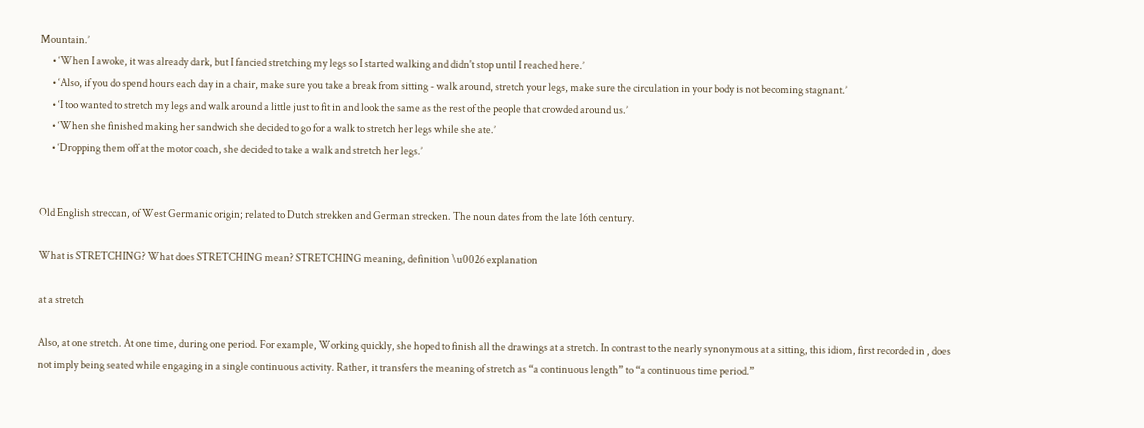Mountain.’
      • ‘When I awoke, it was already dark, but I fancied stretching my legs so I started walking and didn't stop until I reached here.’
      • ‘Also, if you do spend hours each day in a chair, make sure you take a break from sitting - walk around, stretch your legs, make sure the circulation in your body is not becoming stagnant.’
      • ‘I too wanted to stretch my legs and walk around a little just to fit in and look the same as the rest of the people that crowded around us.’
      • ‘When she finished making her sandwich she decided to go for a walk to stretch her legs while she ate.’
      • ‘Dropping them off at the motor coach, she decided to take a walk and stretch her legs.’


Old English streccan, of West Germanic origin; related to Dutch strekken and German strecken. The noun dates from the late 16th century.

What is STRETCHING? What does STRETCHING mean? STRETCHING meaning, definition \u0026 explanation

at a stretch

Also, at one stretch. At one time, during one period. For example, Working quickly, she hoped to finish all the drawings at a stretch. In contrast to the nearly synonymous at a sitting, this idiom, first recorded in , does not imply being seated while engaging in a single continuous activity. Rather, it transfers the meaning of stretch as “a continuous length” to “a continuous time period.”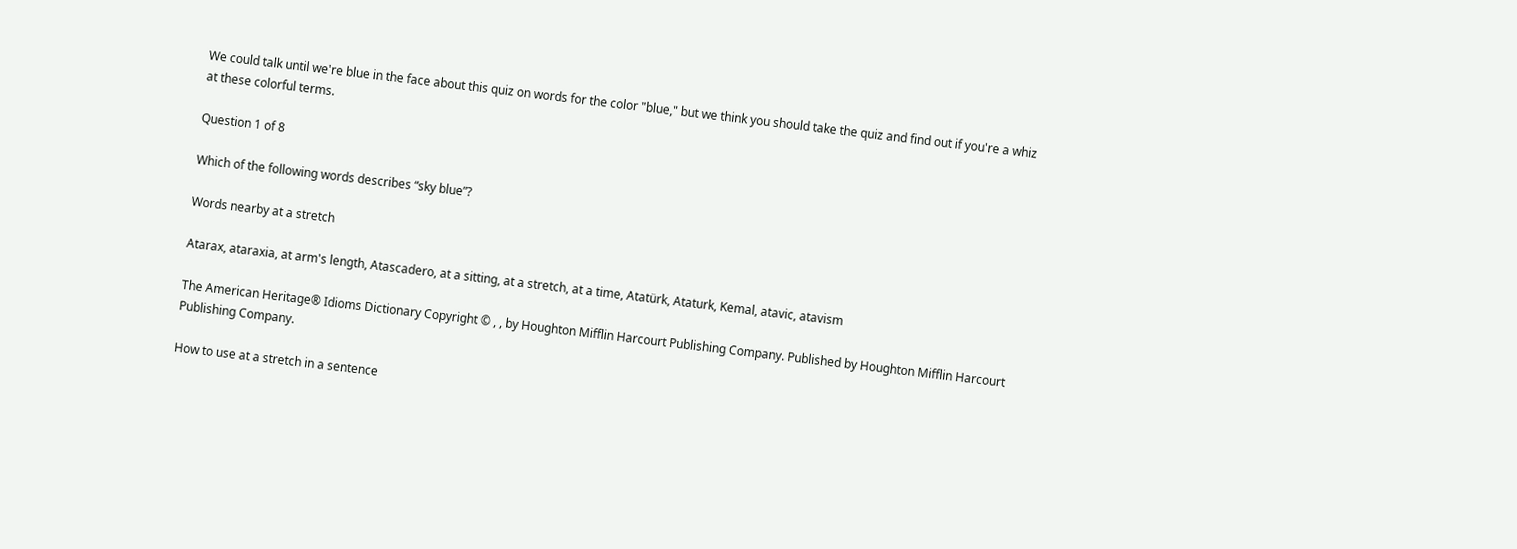We could talk until we're blue in the face about this quiz on words for the color "blue," but we think you should take the quiz and find out if you're a whiz at these colorful terms.

Question 1 of 8

Which of the following words describes “sky blue”?

Words nearby at a stretch

Atarax, ataraxia, at arm's length, Atascadero, at a sitting, at a stretch, at a time, Atatürk, Ataturk, Kemal, atavic, atavism

The American Heritage® Idioms Dictionary Copyright © , , by Houghton Mifflin Harcourt Publishing Company. Published by Houghton Mifflin Harcourt Publishing Company.

How to use at a stretch in a sentence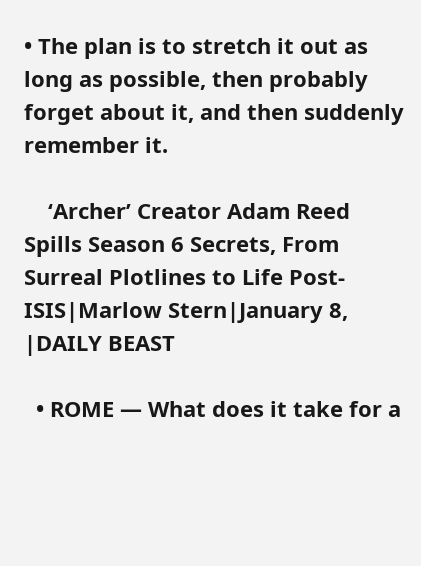• The plan is to stretch it out as long as possible, then probably forget about it, and then suddenly remember it.

    ‘Archer’ Creator Adam Reed Spills Season 6 Secrets, From Surreal Plotlines to Life Post-ISIS|Marlow Stern|January 8, |DAILY BEAST

  • ROME — What does it take for a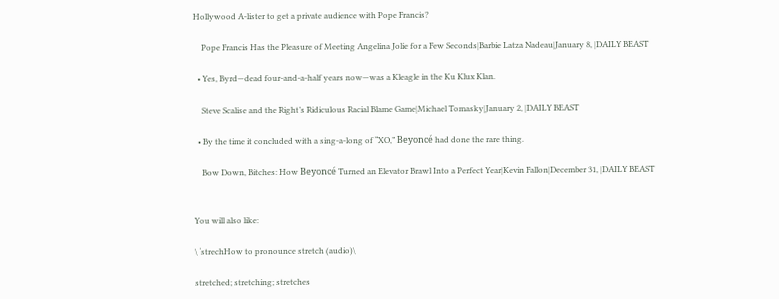Hollywood A-lister to get a private audience with Pope Francis?

    Pope Francis Has the Pleasure of Meeting Angelina Jolie for a Few Seconds|Barbie Latza Nadeau|January 8, |DAILY BEAST

  • Yes, Byrd—dead four-and-a-half years now—was a Kleagle in the Ku Klux Klan.

    Steve Scalise and the Right’s Ridiculous Racial Blame Game|Michael Tomasky|January 2, |DAILY BEAST

  • By the time it concluded with a sing-a-long of “XO,” Beyoncé had done the rare thing.

    Bow Down, Bitches: How Beyoncé Turned an Elevator Brawl Into a Perfect Year|Kevin Fallon|December 31, |DAILY BEAST


You will also like:

\ ˈstrechHow to pronounce stretch (audio)\

stretched; stretching; stretches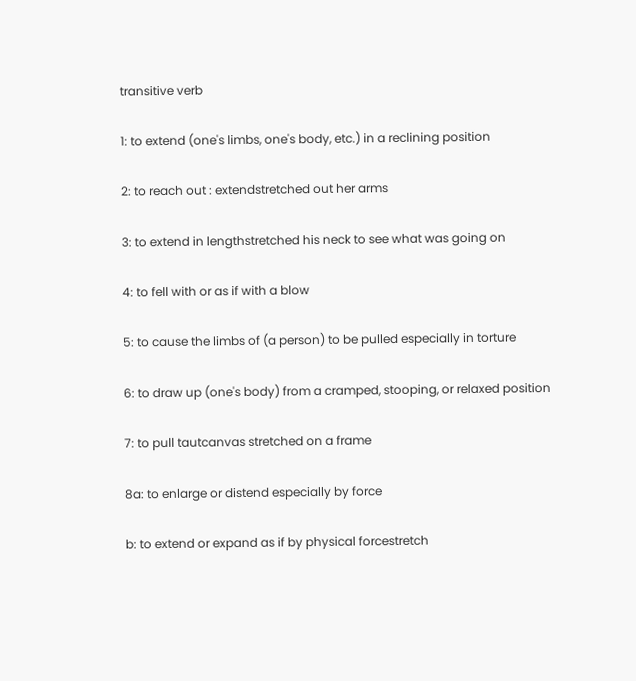transitive verb

1: to extend (one's limbs, one's body, etc.) in a reclining position

2: to reach out : extendstretched out her arms

3: to extend in lengthstretched his neck to see what was going on

4: to fell with or as if with a blow

5: to cause the limbs of (a person) to be pulled especially in torture

6: to draw up (one's body) from a cramped, stooping, or relaxed position

7: to pull tautcanvas stretched on a frame

8a: to enlarge or distend especially by force

b: to extend or expand as if by physical forcestretch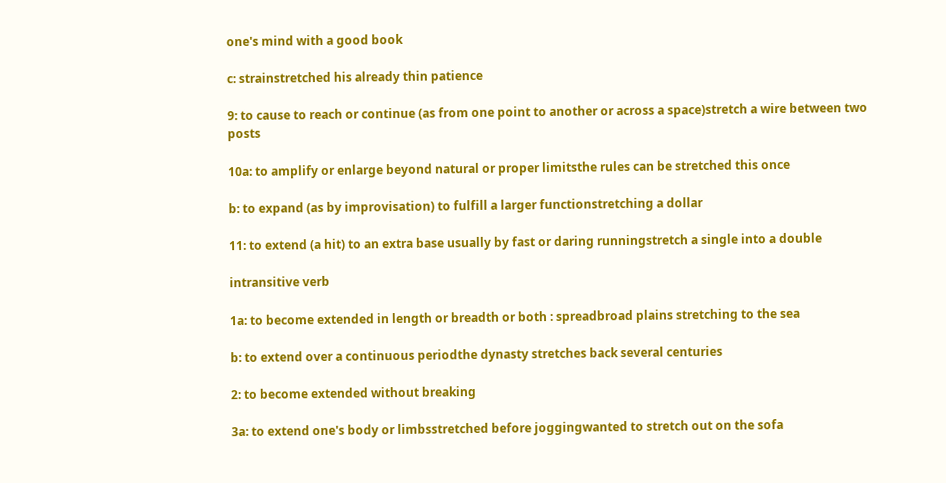one's mind with a good book

c: strainstretched his already thin patience

9: to cause to reach or continue (as from one point to another or across a space)stretch a wire between two posts

10a: to amplify or enlarge beyond natural or proper limitsthe rules can be stretched this once

b: to expand (as by improvisation) to fulfill a larger functionstretching a dollar

11: to extend (a hit) to an extra base usually by fast or daring runningstretch a single into a double

intransitive verb

1a: to become extended in length or breadth or both : spreadbroad plains stretching to the sea

b: to extend over a continuous periodthe dynasty stretches back several centuries

2: to become extended without breaking

3a: to extend one's body or limbsstretched before joggingwanted to stretch out on the sofa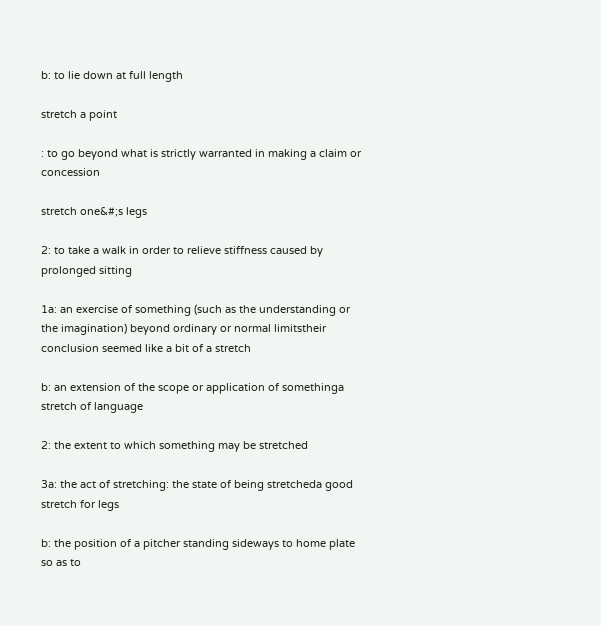b: to lie down at full length

stretch a point

: to go beyond what is strictly warranted in making a claim or concession

stretch one&#;s legs

2: to take a walk in order to relieve stiffness caused by prolonged sitting

1a: an exercise of something (such as the understanding or the imagination) beyond ordinary or normal limitstheir conclusion seemed like a bit of a stretch

b: an extension of the scope or application of somethinga stretch of language

2: the extent to which something may be stretched

3a: the act of stretching: the state of being stretcheda good stretch for legs

b: the position of a pitcher standing sideways to home plate so as to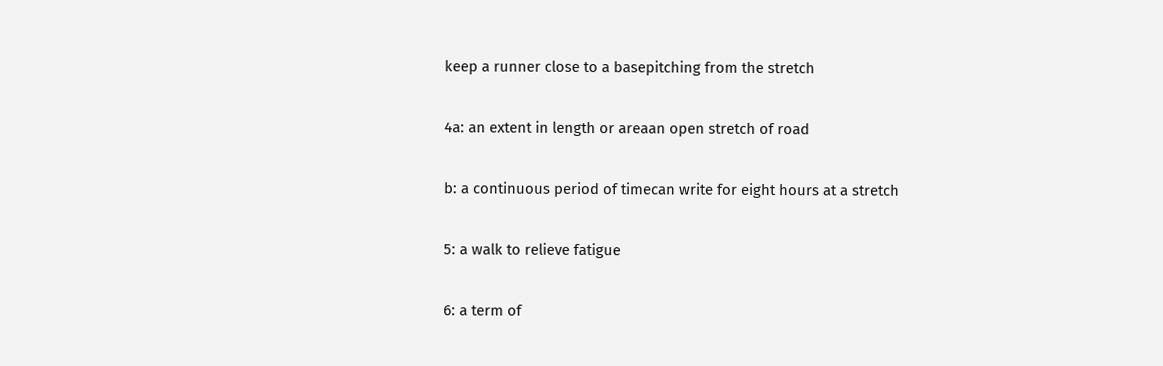keep a runner close to a basepitching from the stretch

4a: an extent in length or areaan open stretch of road

b: a continuous period of timecan write for eight hours at a stretch

5: a walk to relieve fatigue

6: a term of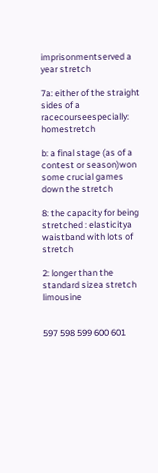imprisonmentserved a year stretch

7a: either of the straight sides of a racecourseespecially: homestretch

b: a final stage (as of a contest or season)won some crucial games down the stretch

8: the capacity for being stretched : elasticitya waistband with lots of stretch

2: longer than the standard sizea stretch limousine


597 598 599 600 601